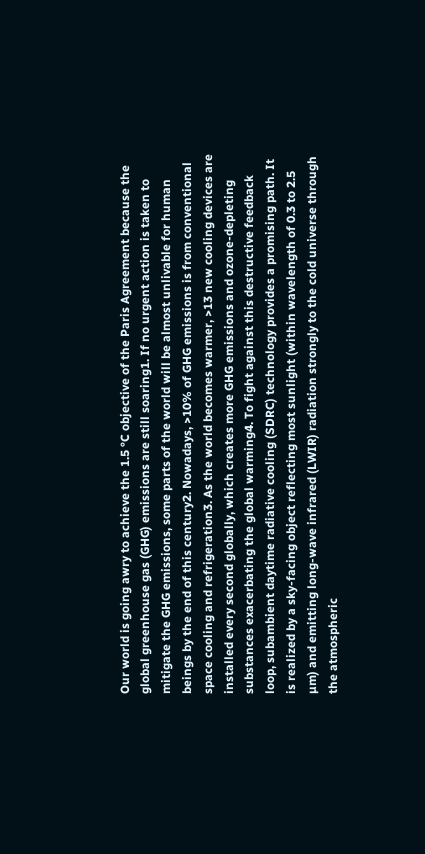Our world is going awry to achieve the 1.5 °C objective of the Paris Agreement because the global greenhouse gas (GHG) emissions are still soaring1. If no urgent action is taken to mitigate the GHG emissions, some parts of the world will be almost unlivable for human beings by the end of this century2. Nowadays, >10% of GHG emissions is from conventional space cooling and refrigeration3. As the world becomes warmer, >13 new cooling devices are installed every second globally, which creates more GHG emissions and ozone-depleting substances exacerbating the global warming4. To fight against this destructive feedback loop, subambient daytime radiative cooling (SDRC) technology provides a promising path. It is realized by a sky-facing object reflecting most sunlight (within wavelength of 0.3 to 2.5 µm) and emitting long-wave infrared (LWIR) radiation strongly to the cold universe through the atmospheric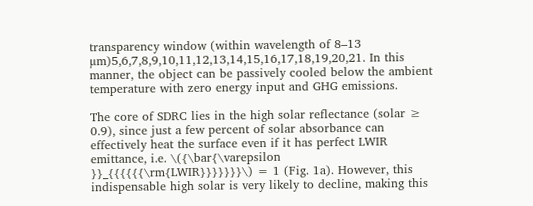transparency window (within wavelength of 8–13 µm)5,6,7,8,9,10,11,12,13,14,15,16,17,18,19,20,21. In this manner, the object can be passively cooled below the ambient temperature with zero energy input and GHG emissions.

The core of SDRC lies in the high solar reflectance (solar ≥ 0.9), since just a few percent of solar absorbance can effectively heat the surface even if it has perfect LWIR emittance, i.e. \({\bar{\varepsilon }}_{{{{{{\rm{LWIR}}}}}}}\) = 1 (Fig. 1a). However, this indispensable high solar is very likely to decline, making this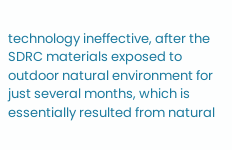technology ineffective, after the SDRC materials exposed to outdoor natural environment for just several months, which is essentially resulted from natural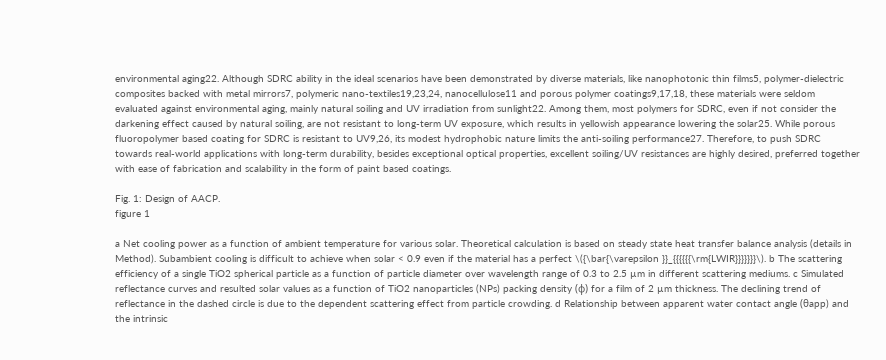environmental aging22. Although SDRC ability in the ideal scenarios have been demonstrated by diverse materials, like nanophotonic thin films5, polymer-dielectric composites backed with metal mirrors7, polymeric nano-textiles19,23,24, nanocellulose11 and porous polymer coatings9,17,18, these materials were seldom evaluated against environmental aging, mainly natural soiling and UV irradiation from sunlight22. Among them, most polymers for SDRC, even if not consider the darkening effect caused by natural soiling, are not resistant to long-term UV exposure, which results in yellowish appearance lowering the solar25. While porous fluoropolymer based coating for SDRC is resistant to UV9,26, its modest hydrophobic nature limits the anti-soiling performance27. Therefore, to push SDRC towards real-world applications with long-term durability, besides exceptional optical properties, excellent soiling/UV resistances are highly desired, preferred together with ease of fabrication and scalability in the form of paint based coatings.

Fig. 1: Design of AACP.
figure 1

a Net cooling power as a function of ambient temperature for various solar. Theoretical calculation is based on steady state heat transfer balance analysis (details in Method). Subambient cooling is difficult to achieve when solar < 0.9 even if the material has a perfect \({\bar{\varepsilon }}_{{{{{{\rm{LWIR}}}}}}}\). b The scattering efficiency of a single TiO2 spherical particle as a function of particle diameter over wavelength range of 0.3 to 2.5 µm in different scattering mediums. c Simulated reflectance curves and resulted solar values as a function of TiO2 nanoparticles (NPs) packing density (ϕ) for a film of 2 µm thickness. The declining trend of reflectance in the dashed circle is due to the dependent scattering effect from particle crowding. d Relationship between apparent water contact angle (θapp) and the intrinsic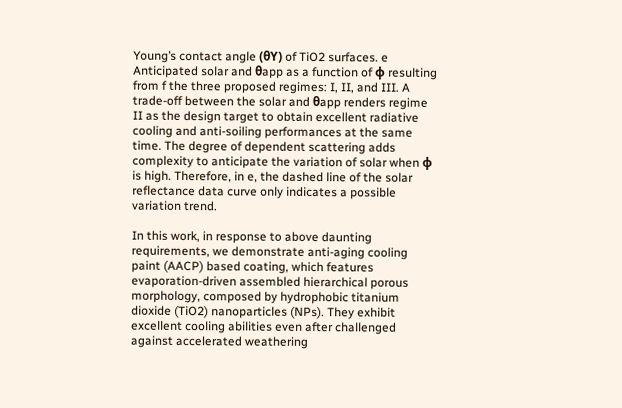Young’s contact angle (θY) of TiO2 surfaces. e Anticipated solar and θapp as a function of ϕ resulting from f the three proposed regimes: I, II, and III. A trade-off between the solar and θapp renders regime II as the design target to obtain excellent radiative cooling and anti-soiling performances at the same time. The degree of dependent scattering adds complexity to anticipate the variation of solar when ϕ is high. Therefore, in e, the dashed line of the solar reflectance data curve only indicates a possible variation trend.

In this work, in response to above daunting requirements, we demonstrate anti-aging cooling paint (AACP) based coating, which features evaporation-driven assembled hierarchical porous morphology, composed by hydrophobic titanium dioxide (TiO2) nanoparticles (NPs). They exhibit excellent cooling abilities even after challenged against accelerated weathering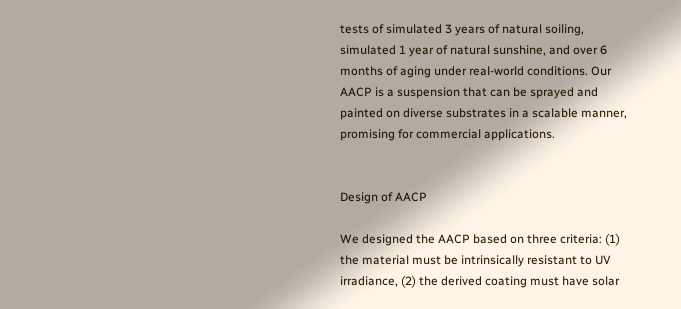tests of simulated 3 years of natural soiling, simulated 1 year of natural sunshine, and over 6 months of aging under real-world conditions. Our AACP is a suspension that can be sprayed and painted on diverse substrates in a scalable manner, promising for commercial applications.


Design of AACP

We designed the AACP based on three criteria: (1) the material must be intrinsically resistant to UV irradiance, (2) the derived coating must have solar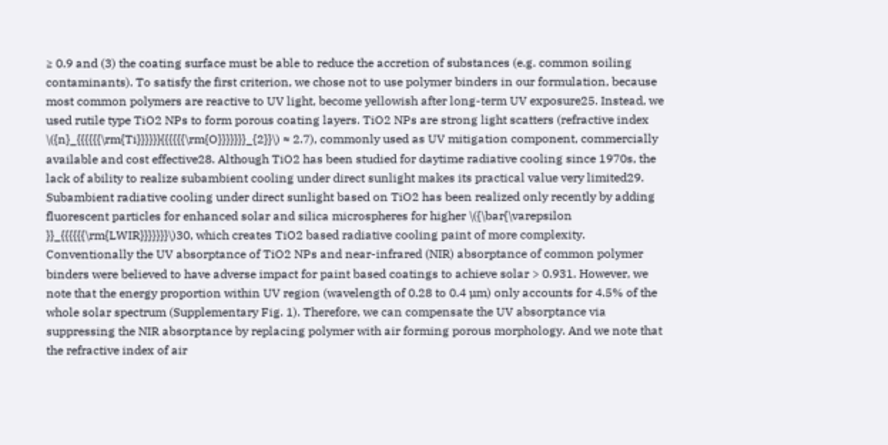≥ 0.9 and (3) the coating surface must be able to reduce the accretion of substances (e.g. common soiling contaminants). To satisfy the first criterion, we chose not to use polymer binders in our formulation, because most common polymers are reactive to UV light, become yellowish after long-term UV exposure25. Instead, we used rutile type TiO2 NPs to form porous coating layers. TiO2 NPs are strong light scatters (refractive index \({n}_{{{{{{\rm{Ti}}}}}}{{{{{{\rm{O}}}}}}}_{2}}\) ≈ 2.7), commonly used as UV mitigation component, commercially available and cost effective28. Although TiO2 has been studied for daytime radiative cooling since 1970s, the lack of ability to realize subambient cooling under direct sunlight makes its practical value very limited29. Subambient radiative cooling under direct sunlight based on TiO2 has been realized only recently by adding fluorescent particles for enhanced solar and silica microspheres for higher \({\bar{\varepsilon }}_{{{{{{\rm{LWIR}}}}}}}\)30, which creates TiO2 based radiative cooling paint of more complexity. Conventionally the UV absorptance of TiO2 NPs and near-infrared (NIR) absorptance of common polymer binders were believed to have adverse impact for paint based coatings to achieve solar > 0.931. However, we note that the energy proportion within UV region (wavelength of 0.28 to 0.4 µm) only accounts for 4.5% of the whole solar spectrum (Supplementary Fig. 1). Therefore, we can compensate the UV absorptance via suppressing the NIR absorptance by replacing polymer with air forming porous morphology. And we note that the refractive index of air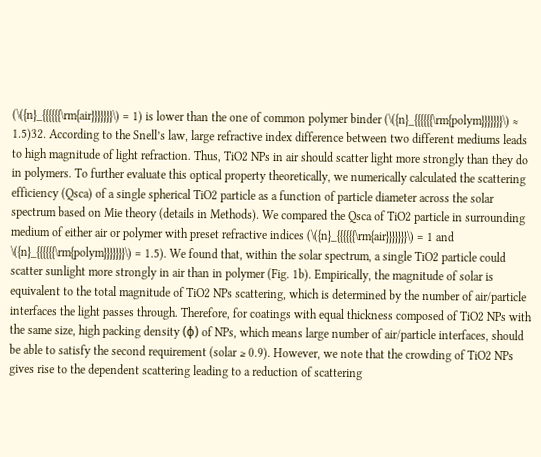(\({n}_{{{{{{\rm{air}}}}}}}\) = 1) is lower than the one of common polymer binder (\({n}_{{{{{{\rm{polym}}}}}}}\) ≈ 1.5)32. According to the Snell’s law, large refractive index difference between two different mediums leads to high magnitude of light refraction. Thus, TiO2 NPs in air should scatter light more strongly than they do in polymers. To further evaluate this optical property theoretically, we numerically calculated the scattering efficiency (Qsca) of a single spherical TiO2 particle as a function of particle diameter across the solar spectrum based on Mie theory (details in Methods). We compared the Qsca of TiO2 particle in surrounding medium of either air or polymer with preset refractive indices (\({n}_{{{{{{\rm{air}}}}}}}\) = 1 and \({n}_{{{{{{\rm{polym}}}}}}}\) = 1.5). We found that, within the solar spectrum, a single TiO2 particle could scatter sunlight more strongly in air than in polymer (Fig. 1b). Empirically, the magnitude of solar is equivalent to the total magnitude of TiO2 NPs scattering, which is determined by the number of air/particle interfaces the light passes through. Therefore, for coatings with equal thickness composed of TiO2 NPs with the same size, high packing density (ϕ) of NPs, which means large number of air/particle interfaces, should be able to satisfy the second requirement (solar ≥ 0.9). However, we note that the crowding of TiO2 NPs gives rise to the dependent scattering leading to a reduction of scattering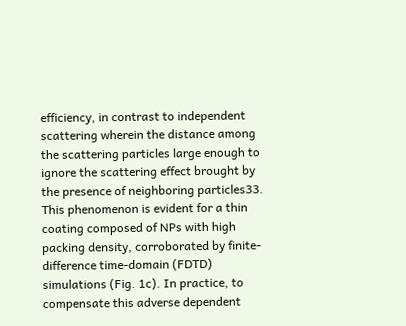efficiency, in contrast to independent scattering wherein the distance among the scattering particles large enough to ignore the scattering effect brought by the presence of neighboring particles33. This phenomenon is evident for a thin coating composed of NPs with high packing density, corroborated by finite-difference time-domain (FDTD) simulations (Fig. 1c). In practice, to compensate this adverse dependent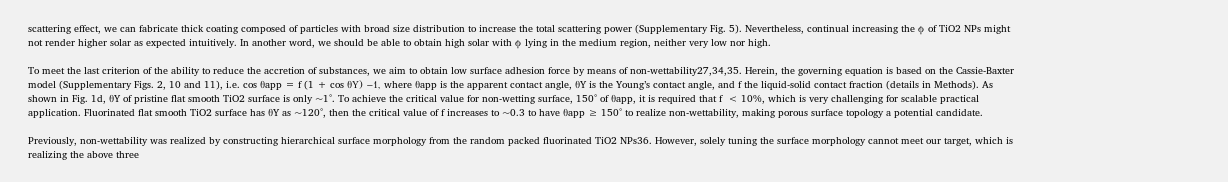scattering effect, we can fabricate thick coating composed of particles with broad size distribution to increase the total scattering power (Supplementary Fig. 5). Nevertheless, continual increasing the ϕ of TiO2 NPs might not render higher solar as expected intuitively. In another word, we should be able to obtain high solar with ϕ lying in the medium region, neither very low nor high.

To meet the last criterion of the ability to reduce the accretion of substances, we aim to obtain low surface adhesion force by means of non-wettability27,34,35. Herein, the governing equation is based on the Cassie-Baxter model (Supplementary Figs. 2, 10 and 11), i.e. cos θapp = f (1 + cos θY) −1, where θapp is the apparent contact angle, θY is the Young’s contact angle, and f the liquid-solid contact fraction (details in Methods). As shown in Fig. 1d, θY of pristine flat smooth TiO2 surface is only ~1°. To achieve the critical value for non-wetting surface, 150° of θapp, it is required that f  < 10%, which is very challenging for scalable practical application. Fluorinated flat smooth TiO2 surface has θY as ~120°, then the critical value of f increases to ~0.3 to have θapp ≥ 150° to realize non-wettability, making porous surface topology a potential candidate.

Previously, non-wettability was realized by constructing hierarchical surface morphology from the random packed fluorinated TiO2 NPs36. However, solely tuning the surface morphology cannot meet our target, which is realizing the above three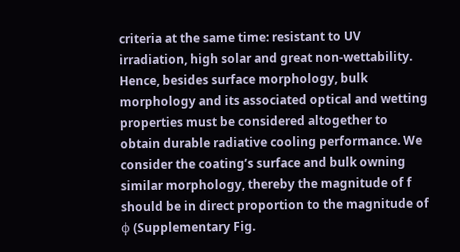criteria at the same time: resistant to UV irradiation, high solar and great non-wettability. Hence, besides surface morphology, bulk morphology and its associated optical and wetting properties must be considered altogether to obtain durable radiative cooling performance. We consider the coating’s surface and bulk owning similar morphology, thereby the magnitude of f should be in direct proportion to the magnitude of ϕ (Supplementary Fig.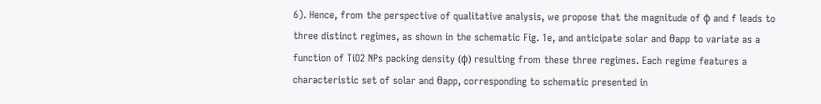6). Hence, from the perspective of qualitative analysis, we propose that the magnitude of ϕ and f leads to three distinct regimes, as shown in the schematic Fig. 1e, and anticipate solar and θapp to variate as a function of TiO2 NPs packing density (ϕ) resulting from these three regimes. Each regime features a characteristic set of solar and θapp, corresponding to schematic presented in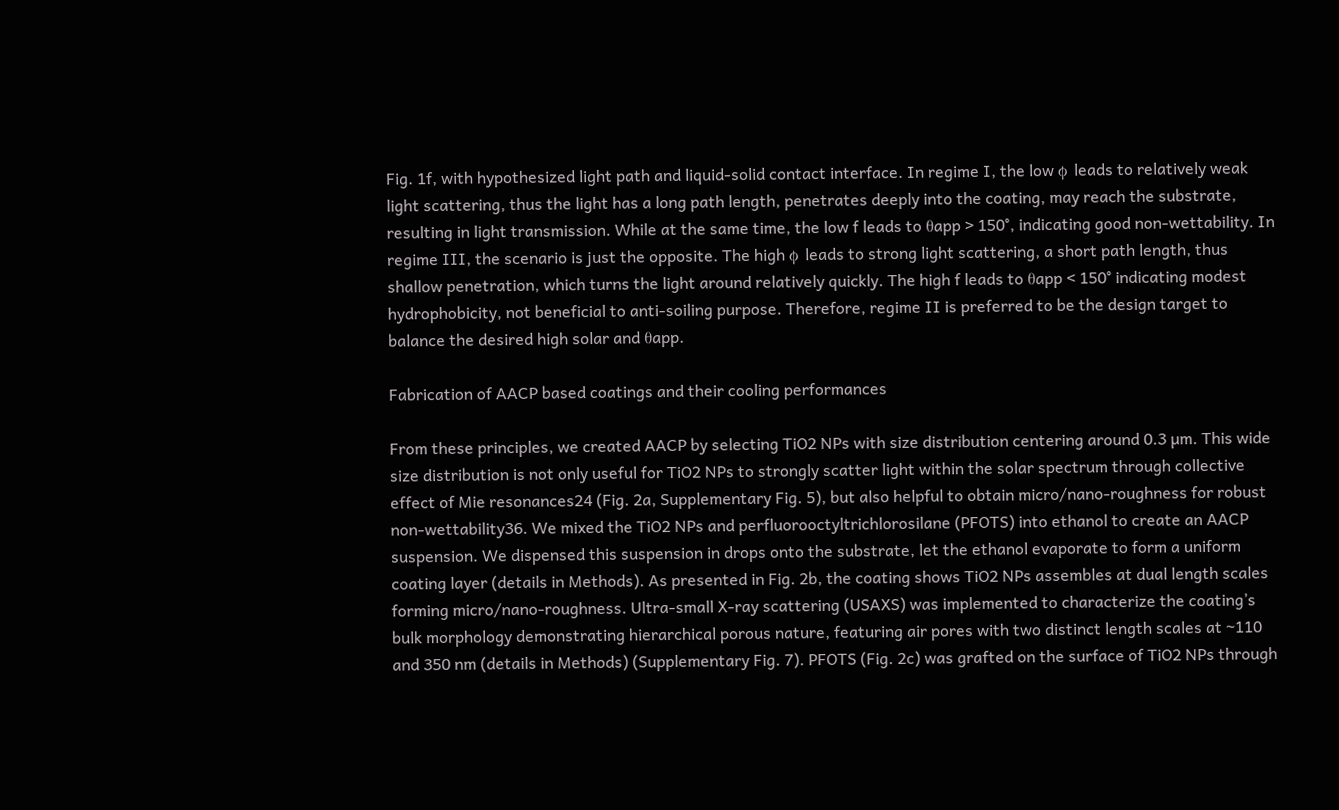Fig. 1f, with hypothesized light path and liquid-solid contact interface. In regime I, the low ϕ leads to relatively weak light scattering, thus the light has a long path length, penetrates deeply into the coating, may reach the substrate, resulting in light transmission. While at the same time, the low f leads to θapp > 150°, indicating good non-wettability. In regime III, the scenario is just the opposite. The high ϕ leads to strong light scattering, a short path length, thus shallow penetration, which turns the light around relatively quickly. The high f leads to θapp < 150° indicating modest hydrophobicity, not beneficial to anti-soiling purpose. Therefore, regime II is preferred to be the design target to balance the desired high solar and θapp.

Fabrication of AACP based coatings and their cooling performances

From these principles, we created AACP by selecting TiO2 NPs with size distribution centering around 0.3 µm. This wide size distribution is not only useful for TiO2 NPs to strongly scatter light within the solar spectrum through collective effect of Mie resonances24 (Fig. 2a, Supplementary Fig. 5), but also helpful to obtain micro/nano-roughness for robust non-wettability36. We mixed the TiO2 NPs and perfluorooctyltrichlorosilane (PFOTS) into ethanol to create an AACP suspension. We dispensed this suspension in drops onto the substrate, let the ethanol evaporate to form a uniform coating layer (details in Methods). As presented in Fig. 2b, the coating shows TiO2 NPs assembles at dual length scales forming micro/nano-roughness. Ultra-small X-ray scattering (USAXS) was implemented to characterize the coating’s bulk morphology demonstrating hierarchical porous nature, featuring air pores with two distinct length scales at ~110 and 350 nm (details in Methods) (Supplementary Fig. 7). PFOTS (Fig. 2c) was grafted on the surface of TiO2 NPs through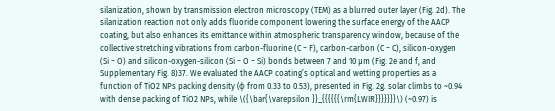silanization, shown by transmission electron microscopy (TEM) as a blurred outer layer (Fig. 2d). The silanization reaction not only adds fluoride component lowering the surface energy of the AACP coating, but also enhances its emittance within atmospheric transparency window, because of the collective stretching vibrations from carbon-fluorine (C − F), carbon-carbon (C − C), silicon-oxygen (Si − O) and silicon-oxygen-silicon (Si − O − Si) bonds between 7 and 10 µm (Fig. 2e and f, and Supplementary Fig. 8)37. We evaluated the AACP coating’s optical and wetting properties as a function of TiO2 NPs packing density (ϕ from 0.33 to 0.53), presented in Fig. 2g. solar climbs to ~0.94 with dense packing of TiO2 NPs, while \({\bar{\varepsilon }}_{{{{{{\rm{LWIR}}}}}}}\) (~0.97) is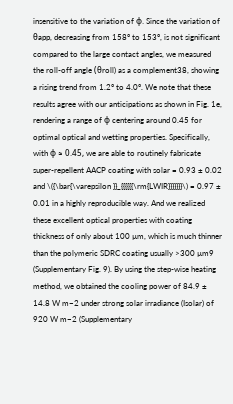insensitive to the variation of ϕ. Since the variation of θapp, decreasing from 158° to 153°, is not significant compared to the large contact angles, we measured the roll-off angle (θroll) as a complement38, showing a rising trend from 1.2° to 4.0°. We note that these results agree with our anticipations as shown in Fig. 1e, rendering a range of ϕ centering around 0.45 for optimal optical and wetting properties. Specifically, with ϕ ≈ 0.45, we are able to routinely fabricate super-repellent AACP coating with solar = 0.93 ± 0.02 and \({\bar{\varepsilon }}_{{{{{{\rm{LWIR}}}}}}}\) = 0.97 ± 0.01 in a highly reproducible way. And we realized these excellent optical properties with coating thickness of only about 100 µm, which is much thinner than the polymeric SDRC coating usually >300 µm9 (Supplementary Fig. 9). By using the step-wise heating method, we obtained the cooling power of 84.9 ± 14.8 W m−2 under strong solar irradiance (Isolar) of 920 W m−2 (Supplementary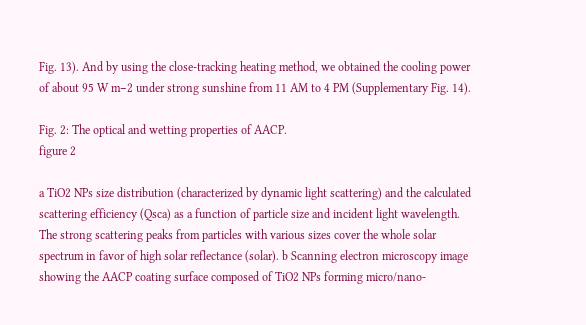Fig. 13). And by using the close-tracking heating method, we obtained the cooling power of about 95 W m−2 under strong sunshine from 11 AM to 4 PM (Supplementary Fig. 14).

Fig. 2: The optical and wetting properties of AACP.
figure 2

a TiO2 NPs size distribution (characterized by dynamic light scattering) and the calculated scattering efficiency (Qsca) as a function of particle size and incident light wavelength. The strong scattering peaks from particles with various sizes cover the whole solar spectrum in favor of high solar reflectance (solar). b Scanning electron microscopy image showing the AACP coating surface composed of TiO2 NPs forming micro/nano-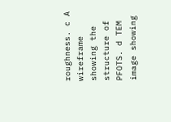roughness. c A wireframe showing the structure of PFOTS. d TEM image showing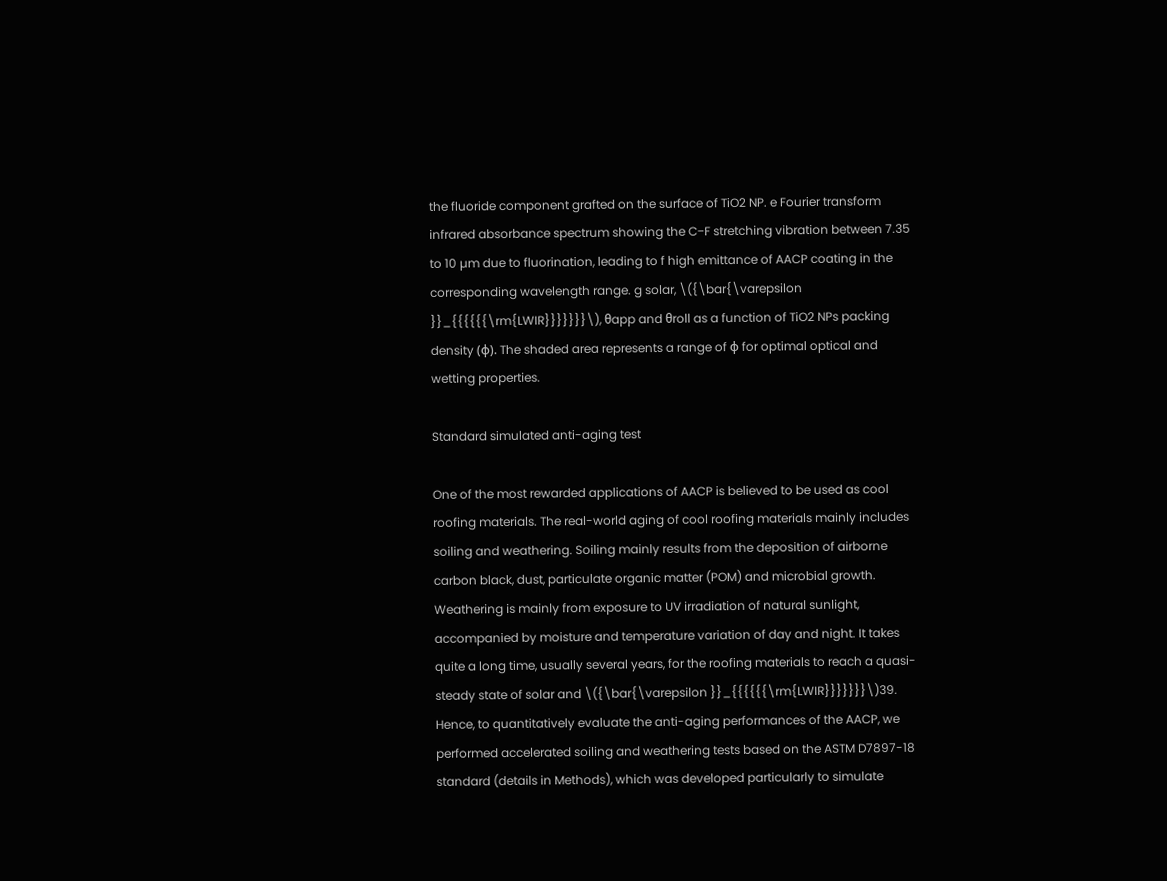the fluoride component grafted on the surface of TiO2 NP. e Fourier transform infrared absorbance spectrum showing the C−F stretching vibration between 7.35 to 10 µm due to fluorination, leading to f high emittance of AACP coating in the corresponding wavelength range. g solar, \({\bar{\varepsilon }}_{{{{{{\rm{LWIR}}}}}}}\), θapp and θroll as a function of TiO2 NPs packing density (ϕ). The shaded area represents a range of ϕ for optimal optical and wetting properties.

Standard simulated anti-aging test

One of the most rewarded applications of AACP is believed to be used as cool roofing materials. The real-world aging of cool roofing materials mainly includes soiling and weathering. Soiling mainly results from the deposition of airborne carbon black, dust, particulate organic matter (POM) and microbial growth. Weathering is mainly from exposure to UV irradiation of natural sunlight, accompanied by moisture and temperature variation of day and night. It takes quite a long time, usually several years, for the roofing materials to reach a quasi-steady state of solar and \({\bar{\varepsilon }}_{{{{{{\rm{LWIR}}}}}}}\)39. Hence, to quantitatively evaluate the anti-aging performances of the AACP, we performed accelerated soiling and weathering tests based on the ASTM D7897-18 standard (details in Methods), which was developed particularly to simulate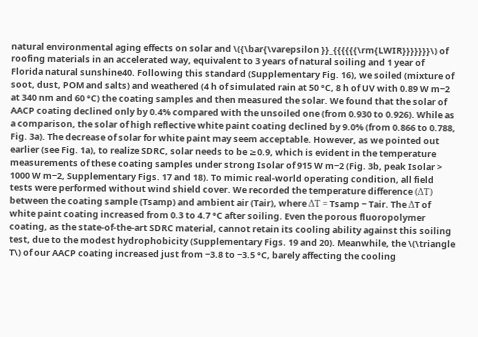natural environmental aging effects on solar and \({\bar{\varepsilon }}_{{{{{{\rm{LWIR}}}}}}}\) of roofing materials in an accelerated way, equivalent to 3 years of natural soiling and 1 year of Florida natural sunshine40. Following this standard (Supplementary Fig. 16), we soiled (mixture of soot, dust, POM and salts) and weathered (4 h of simulated rain at 50 °C, 8 h of UV with 0.89 W m−2 at 340 nm and 60 °C) the coating samples and then measured the solar. We found that the solar of AACP coating declined only by 0.4% compared with the unsoiled one (from 0.930 to 0.926). While as a comparison, the solar of high reflective white paint coating declined by 9.0% (from 0.866 to 0.788, Fig. 3a). The decrease of solar for white paint may seem acceptable. However, as we pointed out earlier (see Fig. 1a), to realize SDRC, solar needs to be ≥0.9, which is evident in the temperature measurements of these coating samples under strong Isolar of 915 W m−2 (Fig. 3b, peak Isolar > 1000 W m−2, Supplementary Figs. 17 and 18). To mimic real-world operating condition, all field tests were performed without wind shield cover. We recorded the temperature difference (ΔT) between the coating sample (Tsamp) and ambient air (Tair), where ΔT = Tsamp − Tair. The ΔT of white paint coating increased from 0.3 to 4.7 °C after soiling. Even the porous fluoropolymer coating, as the state-of-the-art SDRC material, cannot retain its cooling ability against this soiling test, due to the modest hydrophobicity (Supplementary Figs. 19 and 20). Meanwhile, the \(\triangle T\) of our AACP coating increased just from −3.8 to −3.5 °C, barely affecting the cooling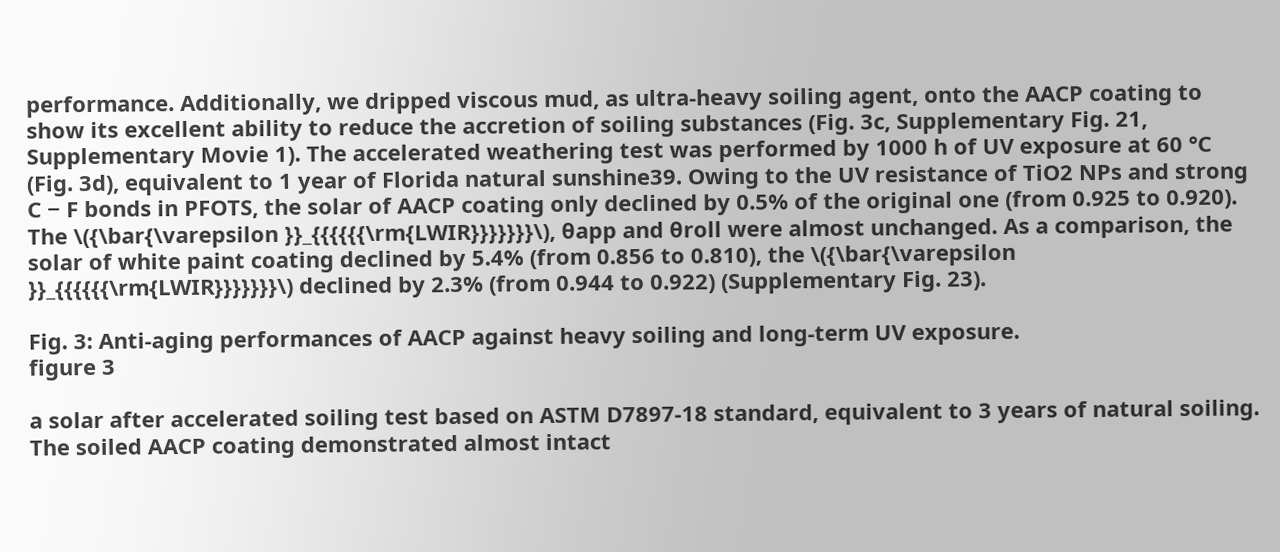performance. Additionally, we dripped viscous mud, as ultra-heavy soiling agent, onto the AACP coating to show its excellent ability to reduce the accretion of soiling substances (Fig. 3c, Supplementary Fig. 21, Supplementary Movie 1). The accelerated weathering test was performed by 1000 h of UV exposure at 60 °C (Fig. 3d), equivalent to 1 year of Florida natural sunshine39. Owing to the UV resistance of TiO2 NPs and strong C − F bonds in PFOTS, the solar of AACP coating only declined by 0.5% of the original one (from 0.925 to 0.920). The \({\bar{\varepsilon }}_{{{{{{\rm{LWIR}}}}}}}\), θapp and θroll were almost unchanged. As a comparison, the solar of white paint coating declined by 5.4% (from 0.856 to 0.810), the \({\bar{\varepsilon }}_{{{{{{\rm{LWIR}}}}}}}\) declined by 2.3% (from 0.944 to 0.922) (Supplementary Fig. 23).

Fig. 3: Anti-aging performances of AACP against heavy soiling and long-term UV exposure.
figure 3

a solar after accelerated soiling test based on ASTM D7897-18 standard, equivalent to 3 years of natural soiling. The soiled AACP coating demonstrated almost intact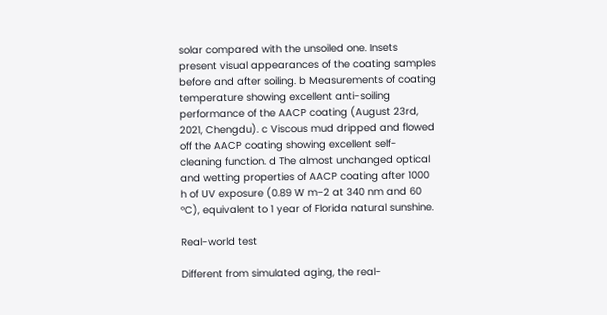solar compared with the unsoiled one. Insets present visual appearances of the coating samples before and after soiling. b Measurements of coating temperature showing excellent anti-soiling performance of the AACP coating (August 23rd, 2021, Chengdu). c Viscous mud dripped and flowed off the AACP coating showing excellent self-cleaning function. d The almost unchanged optical and wetting properties of AACP coating after 1000 h of UV exposure (0.89 W m−2 at 340 nm and 60 °C), equivalent to 1 year of Florida natural sunshine.

Real-world test

Different from simulated aging, the real-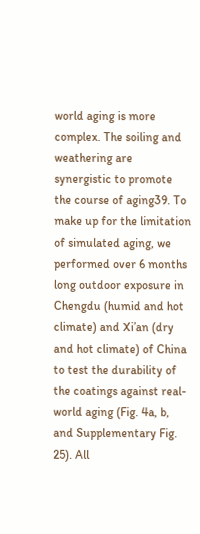world aging is more complex. The soiling and weathering are synergistic to promote the course of aging39. To make up for the limitation of simulated aging, we performed over 6 months long outdoor exposure in Chengdu (humid and hot climate) and Xi’an (dry and hot climate) of China to test the durability of the coatings against real-world aging (Fig. 4a, b, and Supplementary Fig. 25). All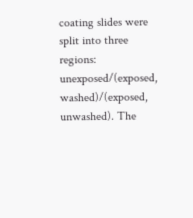coating slides were split into three regions: unexposed/(exposed, washed)/(exposed, unwashed). The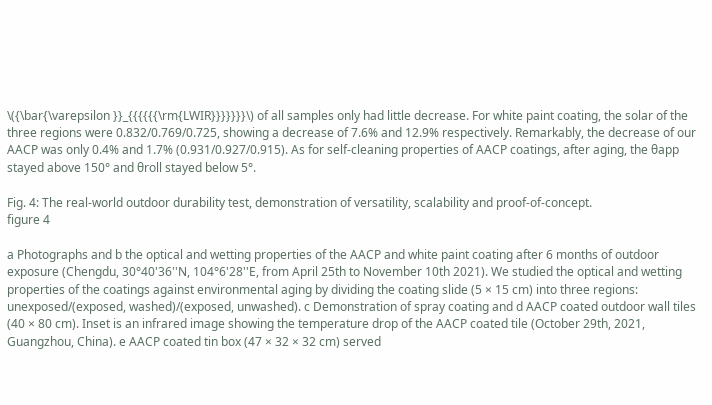\({\bar{\varepsilon }}_{{{{{{\rm{LWIR}}}}}}}\) of all samples only had little decrease. For white paint coating, the solar of the three regions were 0.832/0.769/0.725, showing a decrease of 7.6% and 12.9% respectively. Remarkably, the decrease of our AACP was only 0.4% and 1.7% (0.931/0.927/0.915). As for self-cleaning properties of AACP coatings, after aging, the θapp stayed above 150° and θroll stayed below 5°.

Fig. 4: The real-world outdoor durability test, demonstration of versatility, scalability and proof-of-concept.
figure 4

a Photographs and b the optical and wetting properties of the AACP and white paint coating after 6 months of outdoor exposure (Chengdu, 30°40'36''N, 104°6'28''E, from April 25th to November 10th 2021). We studied the optical and wetting properties of the coatings against environmental aging by dividing the coating slide (5 × 15 cm) into three regions: unexposed/(exposed, washed)/(exposed, unwashed). c Demonstration of spray coating and d AACP coated outdoor wall tiles (40 × 80 cm). Inset is an infrared image showing the temperature drop of the AACP coated tile (October 29th, 2021, Guangzhou, China). e AACP coated tin box (47 × 32 × 32 cm) served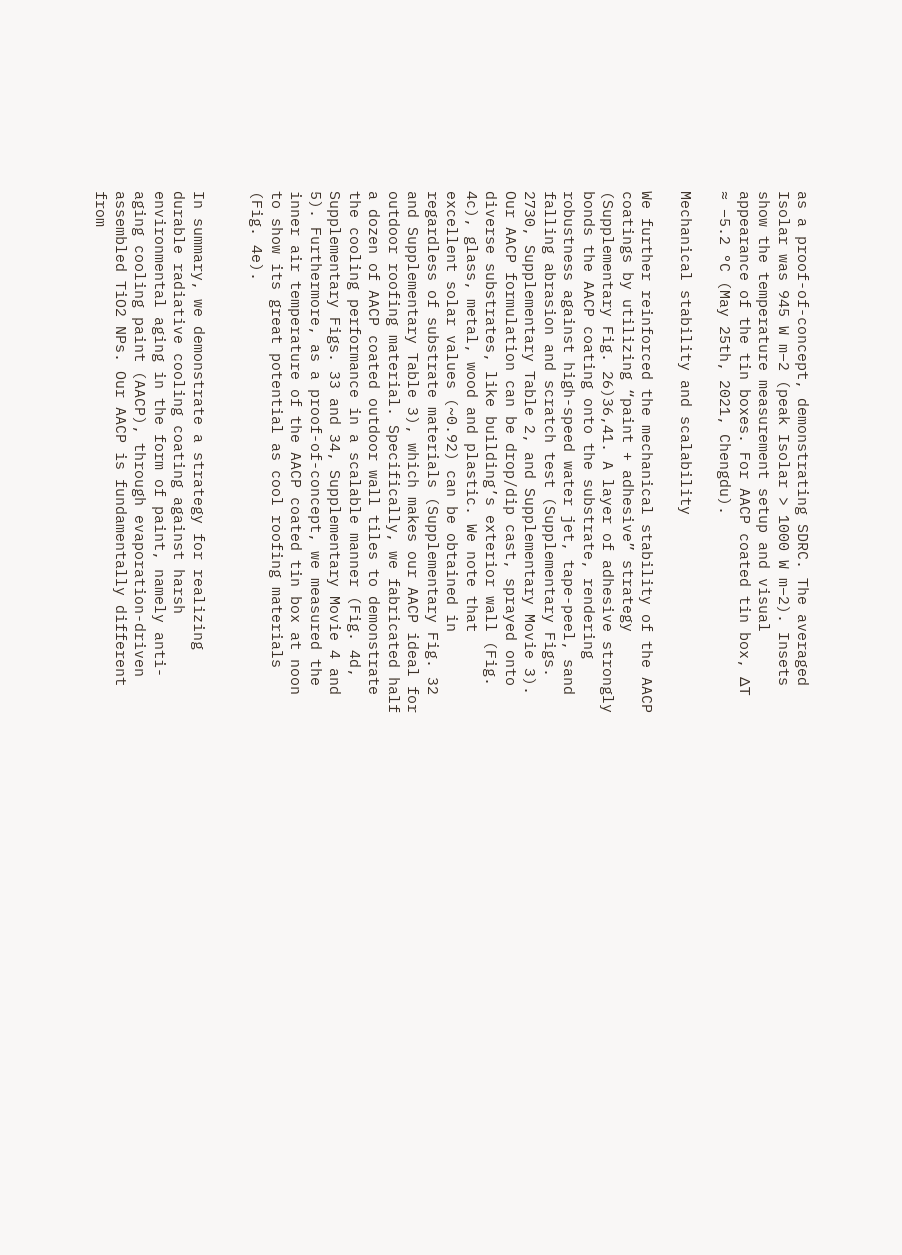as a proof-of-concept, demonstrating SDRC. The averaged Isolar was 945 W m−2 (peak Isolar > 1000 W m−2). Insets show the temperature measurement setup and visual appearance of the tin boxes. For AACP coated tin box, ΔT  ≈ −5.2 °C (May 25th, 2021, Chengdu).

Mechanical stability and scalability

We further reinforced the mechanical stability of the AACP coatings by utilizing “paint + adhesive” strategy (Supplementary Fig. 26)36,41. A layer of adhesive strongly bonds the AACP coating onto the substrate, rendering robustness against high-speed water jet, tape-peel, sand falling abrasion and scratch test (Supplementary Figs. 2730, Supplementary Table 2, and Supplementary Movie 3). Our AACP formulation can be drop/dip cast, sprayed onto diverse substrates, like building’s exterior wall (Fig. 4c), glass, metal, wood and plastic. We note that excellent solar values (~0.92) can be obtained in regardless of substrate materials (Supplementary Fig. 32 and Supplementary Table 3), which makes our AACP ideal for outdoor roofing material. Specifically, we fabricated half a dozen of AACP coated outdoor wall tiles to demonstrate the cooling performance in a scalable manner (Fig. 4d, Supplementary Figs. 33 and 34, Supplementary Movie 4 and 5). Furthermore, as a proof-of-concept, we measured the inner air temperature of the AACP coated tin box at noon to show its great potential as cool roofing materials (Fig. 4e).


In summary, we demonstrate a strategy for realizing durable radiative cooling coating against harsh environmental aging in the form of paint, namely anti-aging cooling paint (AACP), through evaporation-driven assembled TiO2 NPs. Our AACP is fundamentally different from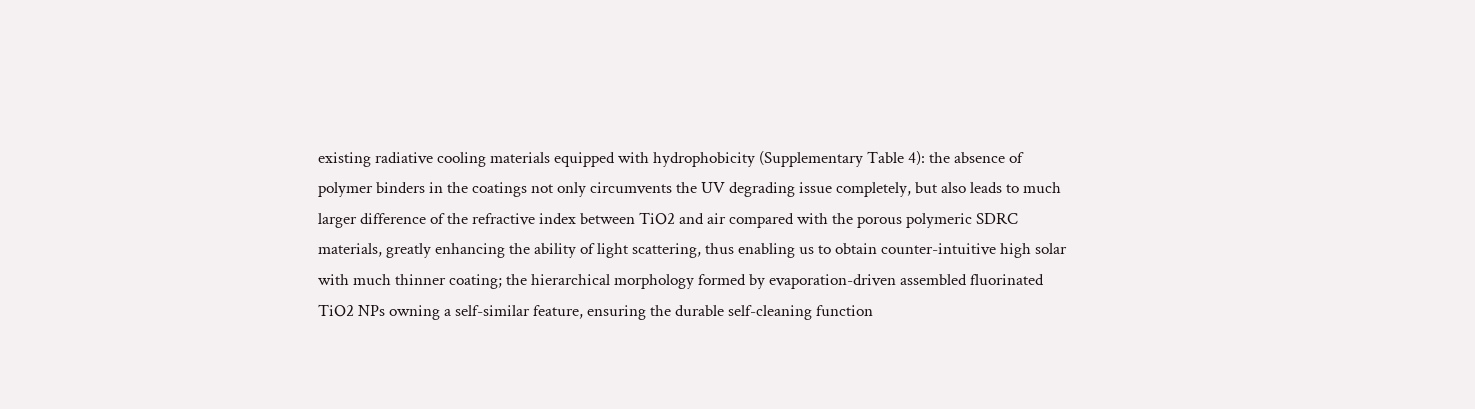existing radiative cooling materials equipped with hydrophobicity (Supplementary Table 4): the absence of polymer binders in the coatings not only circumvents the UV degrading issue completely, but also leads to much larger difference of the refractive index between TiO2 and air compared with the porous polymeric SDRC materials, greatly enhancing the ability of light scattering, thus enabling us to obtain counter-intuitive high solar with much thinner coating; the hierarchical morphology formed by evaporation-driven assembled fluorinated TiO2 NPs owning a self-similar feature, ensuring the durable self-cleaning function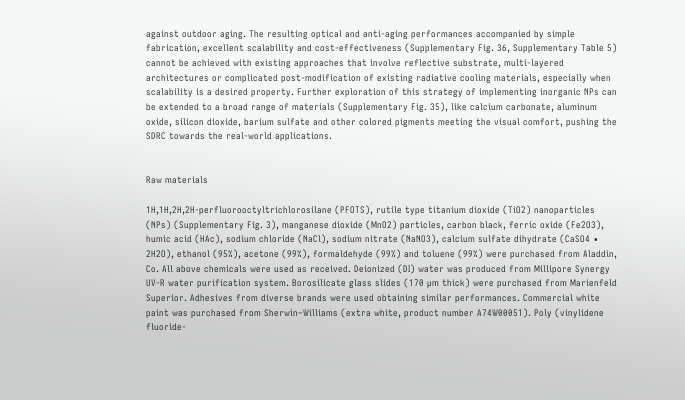against outdoor aging. The resulting optical and anti-aging performances accompanied by simple fabrication, excellent scalability and cost-effectiveness (Supplementary Fig. 36, Supplementary Table 5) cannot be achieved with existing approaches that involve reflective substrate, multi-layered architectures or complicated post-modification of existing radiative cooling materials, especially when scalability is a desired property. Further exploration of this strategy of implementing inorganic NPs can be extended to a broad range of materials (Supplementary Fig. 35), like calcium carbonate, aluminum oxide, silicon dioxide, barium sulfate and other colored pigments meeting the visual comfort, pushing the SDRC towards the real-world applications.


Raw materials

1H,1H,2H,2H-perfluorooctyltrichlorosilane (PFOTS), rutile type titanium dioxide (TiO2) nanoparticles (NPs) (Supplementary Fig. 3), manganese dioxide (MnO2) particles, carbon black, ferric oxide (Fe2O3), humic acid (HAc), sodium chloride (NaCl), sodium nitrate (NaNO3), calcium sulfate dihydrate (CaSO4 ∙ 2H2O), ethanol (95%), acetone (99%), formaldehyde (99%) and toluene (99%) were purchased from Aladdin, Co. All above chemicals were used as received. Deionized (DI) water was produced from Millipore Synergy UV-R water purification system. Borosilicate glass slides (170 µm thick) were purchased from Marienfeld Superior. Adhesives from diverse brands were used obtaining similar performances. Commercial white paint was purchased from Sherwin–Williams (extra white, product number A74W00051). Poly (vinylidene fluoride-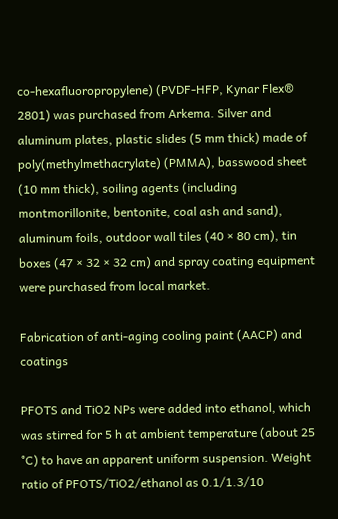co-hexafluoropropylene) (PVDF-HFP, Kynar Flex® 2801) was purchased from Arkema. Silver and aluminum plates, plastic slides (5 mm thick) made of poly(methylmethacrylate) (PMMA), basswood sheet (10 mm thick), soiling agents (including montmorillonite, bentonite, coal ash and sand), aluminum foils, outdoor wall tiles (40 × 80 cm), tin boxes (47 × 32 × 32 cm) and spray coating equipment were purchased from local market.

Fabrication of anti-aging cooling paint (AACP) and coatings

PFOTS and TiO2 NPs were added into ethanol, which was stirred for 5 h at ambient temperature (about 25 °C) to have an apparent uniform suspension. Weight ratio of PFOTS/TiO2/ethanol as 0.1/1.3/10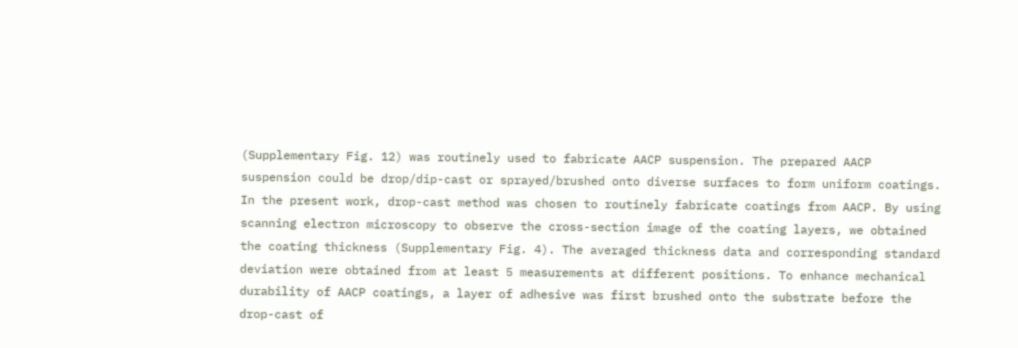(Supplementary Fig. 12) was routinely used to fabricate AACP suspension. The prepared AACP suspension could be drop/dip-cast or sprayed/brushed onto diverse surfaces to form uniform coatings. In the present work, drop-cast method was chosen to routinely fabricate coatings from AACP. By using scanning electron microscopy to observe the cross-section image of the coating layers, we obtained the coating thickness (Supplementary Fig. 4). The averaged thickness data and corresponding standard deviation were obtained from at least 5 measurements at different positions. To enhance mechanical durability of AACP coatings, a layer of adhesive was first brushed onto the substrate before the drop-cast of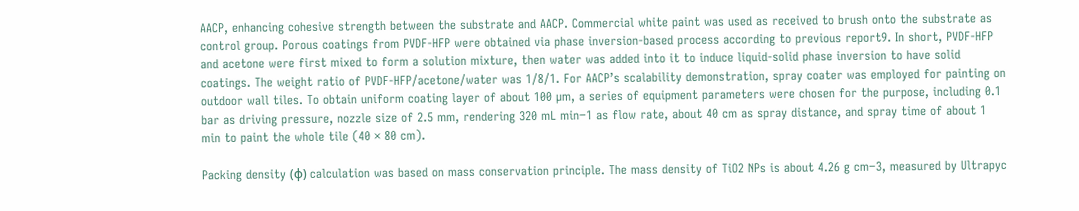AACP, enhancing cohesive strength between the substrate and AACP. Commercial white paint was used as received to brush onto the substrate as control group. Porous coatings from PVDF-HFP were obtained via phase inversion-based process according to previous report9. In short, PVDF-HFP and acetone were first mixed to form a solution mixture, then water was added into it to induce liquid-solid phase inversion to have solid coatings. The weight ratio of PVDF-HFP/acetone/water was 1/8/1. For AACP’s scalability demonstration, spray coater was employed for painting on outdoor wall tiles. To obtain uniform coating layer of about 100 µm, a series of equipment parameters were chosen for the purpose, including 0.1 bar as driving pressure, nozzle size of 2.5 mm, rendering 320 mL min−1 as flow rate, about 40 cm as spray distance, and spray time of about 1 min to paint the whole tile (40 × 80 cm).

Packing density (ϕ) calculation was based on mass conservation principle. The mass density of TiO2 NPs is about 4.26 g cm−3, measured by Ultrapyc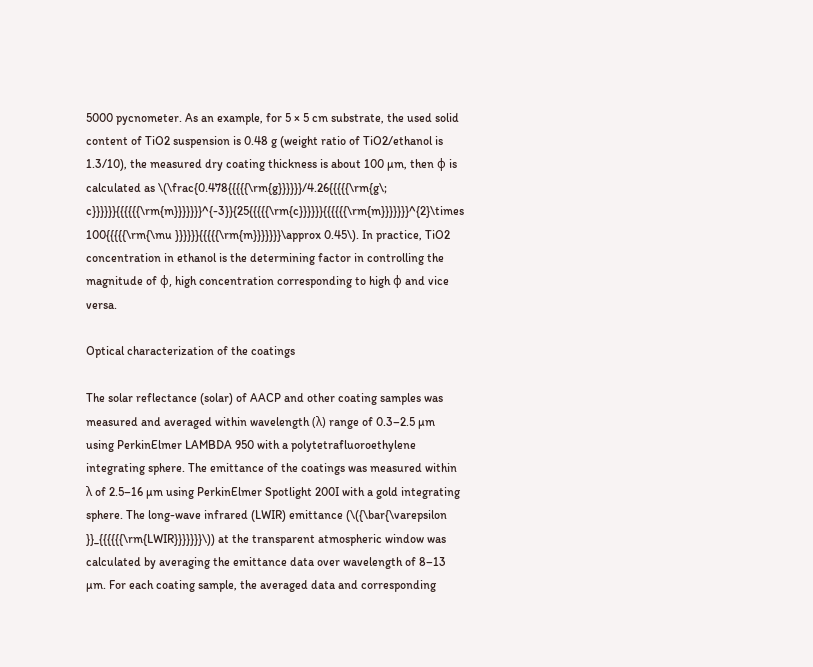5000 pycnometer. As an example, for 5 × 5 cm substrate, the used solid content of TiO2 suspension is 0.48 g (weight ratio of TiO2/ethanol is 1.3/10), the measured dry coating thickness is about 100 µm, then ϕ is calculated as \(\frac{0.478{{{{{\rm{g}}}}}}/4.26{{{{{\rm{g\; c}}}}}}{{{{{{\rm{m}}}}}}}^{-3}}{25{{{{{\rm{c}}}}}}{{{{{{\rm{m}}}}}}}^{2}\times 100{{{{{\rm{\mu }}}}}}{{{{{\rm{m}}}}}}}\approx 0.45\). In practice, TiO2 concentration in ethanol is the determining factor in controlling the magnitude of ϕ, high concentration corresponding to high ϕ and vice versa.

Optical characterization of the coatings

The solar reflectance (solar) of AACP and other coating samples was measured and averaged within wavelength (λ) range of 0.3–2.5 µm using PerkinElmer LAMBDA 950 with a polytetrafluoroethylene integrating sphere. The emittance of the coatings was measured within λ of 2.5–16 µm using PerkinElmer Spotlight 200I with a gold integrating sphere. The long-wave infrared (LWIR) emittance (\({\bar{\varepsilon }}_{{{{{{\rm{LWIR}}}}}}}\)) at the transparent atmospheric window was calculated by averaging the emittance data over wavelength of 8–13 µm. For each coating sample, the averaged data and corresponding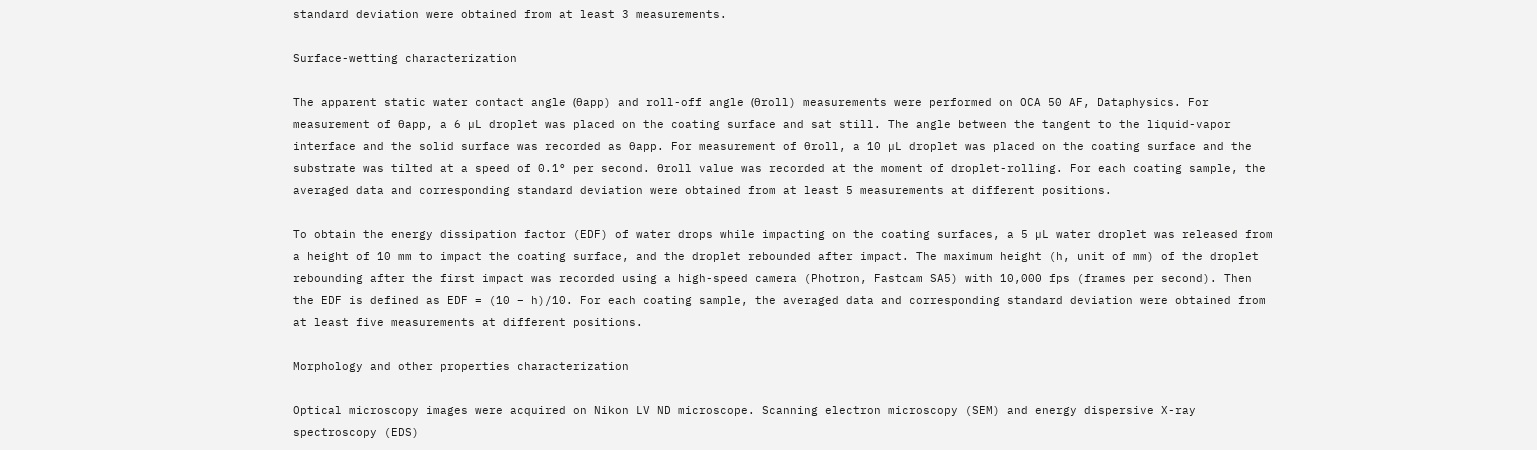standard deviation were obtained from at least 3 measurements.

Surface-wetting characterization

The apparent static water contact angle (θapp) and roll-off angle (θroll) measurements were performed on OCA 50 AF, Dataphysics. For measurement of θapp, a 6 µL droplet was placed on the coating surface and sat still. The angle between the tangent to the liquid-vapor interface and the solid surface was recorded as θapp. For measurement of θroll, a 10 µL droplet was placed on the coating surface and the substrate was tilted at a speed of 0.1° per second. θroll value was recorded at the moment of droplet-rolling. For each coating sample, the averaged data and corresponding standard deviation were obtained from at least 5 measurements at different positions.

To obtain the energy dissipation factor (EDF) of water drops while impacting on the coating surfaces, a 5 µL water droplet was released from a height of 10 mm to impact the coating surface, and the droplet rebounded after impact. The maximum height (h, unit of mm) of the droplet rebounding after the first impact was recorded using a high-speed camera (Photron, Fastcam SA5) with 10,000 fps (frames per second). Then the EDF is defined as EDF = (10 − h)/10. For each coating sample, the averaged data and corresponding standard deviation were obtained from at least five measurements at different positions.

Morphology and other properties characterization

Optical microscopy images were acquired on Nikon LV ND microscope. Scanning electron microscopy (SEM) and energy dispersive X-ray spectroscopy (EDS)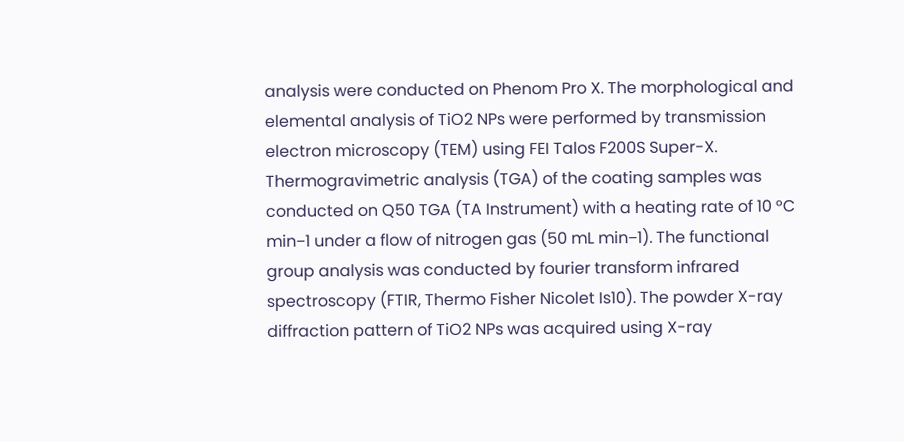analysis were conducted on Phenom Pro X. The morphological and elemental analysis of TiO2 NPs were performed by transmission electron microscopy (TEM) using FEI Talos F200S Super-X. Thermogravimetric analysis (TGA) of the coating samples was conducted on Q50 TGA (TA Instrument) with a heating rate of 10 °C min−1 under a flow of nitrogen gas (50 mL min−1). The functional group analysis was conducted by fourier transform infrared spectroscopy (FTIR, Thermo Fisher Nicolet Is10). The powder X-ray diffraction pattern of TiO2 NPs was acquired using X-ray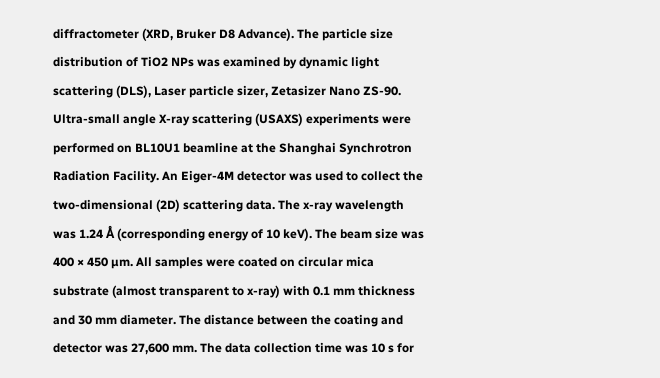diffractometer (XRD, Bruker D8 Advance). The particle size distribution of TiO2 NPs was examined by dynamic light scattering (DLS), Laser particle sizer, Zetasizer Nano ZS-90. Ultra-small angle X-ray scattering (USAXS) experiments were performed on BL10U1 beamline at the Shanghai Synchrotron Radiation Facility. An Eiger-4M detector was used to collect the two-dimensional (2D) scattering data. The x-ray wavelength was 1.24 Å (corresponding energy of 10 keV). The beam size was 400 × 450 µm. All samples were coated on circular mica substrate (almost transparent to x-ray) with 0.1 mm thickness and 30 mm diameter. The distance between the coating and detector was 27,600 mm. The data collection time was 10 s for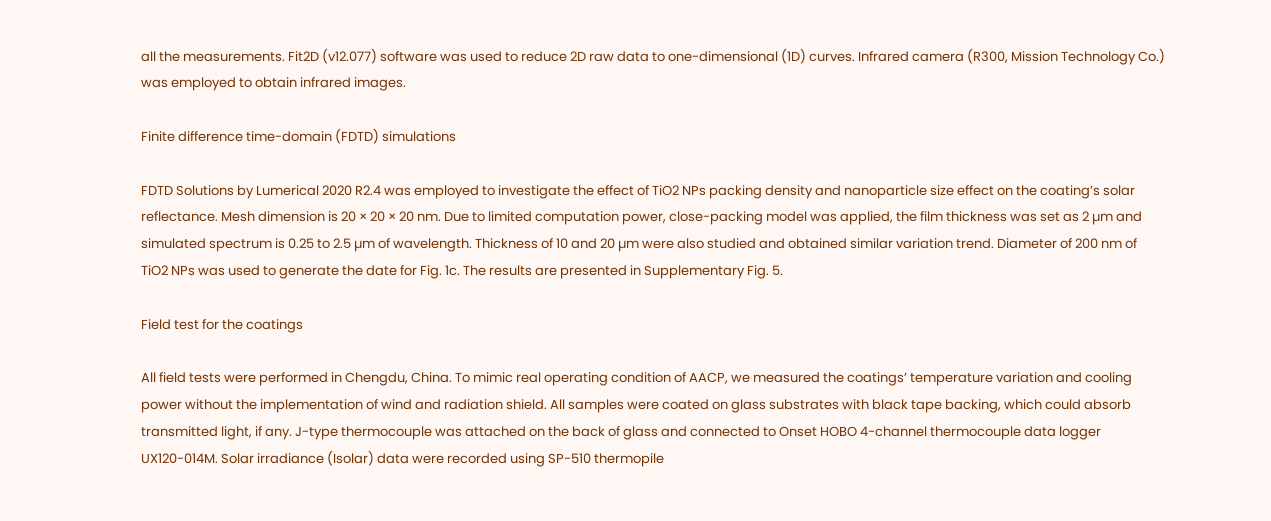all the measurements. Fit2D (v12.077) software was used to reduce 2D raw data to one-dimensional (1D) curves. Infrared camera (R300, Mission Technology Co.) was employed to obtain infrared images.

Finite difference time-domain (FDTD) simulations

FDTD Solutions by Lumerical 2020 R2.4 was employed to investigate the effect of TiO2 NPs packing density and nanoparticle size effect on the coating’s solar reflectance. Mesh dimension is 20 × 20 × 20 nm. Due to limited computation power, close-packing model was applied, the film thickness was set as 2 µm and simulated spectrum is 0.25 to 2.5 µm of wavelength. Thickness of 10 and 20 µm were also studied and obtained similar variation trend. Diameter of 200 nm of TiO2 NPs was used to generate the date for Fig. 1c. The results are presented in Supplementary Fig. 5.

Field test for the coatings

All field tests were performed in Chengdu, China. To mimic real operating condition of AACP, we measured the coatings’ temperature variation and cooling power without the implementation of wind and radiation shield. All samples were coated on glass substrates with black tape backing, which could absorb transmitted light, if any. J-type thermocouple was attached on the back of glass and connected to Onset HOBO 4-channel thermocouple data logger UX120-014M. Solar irradiance (Isolar) data were recorded using SP-510 thermopile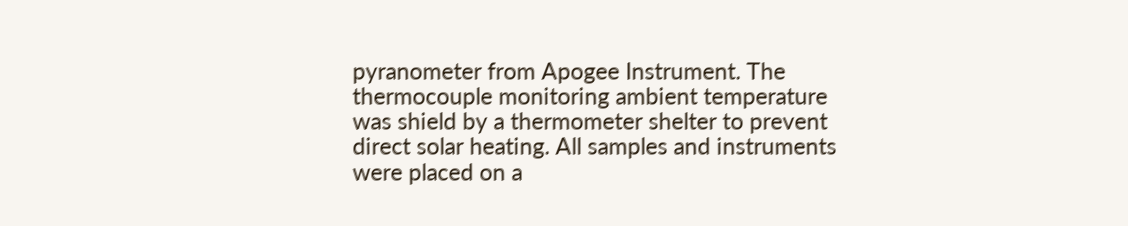pyranometer from Apogee Instrument. The thermocouple monitoring ambient temperature was shield by a thermometer shelter to prevent direct solar heating. All samples and instruments were placed on a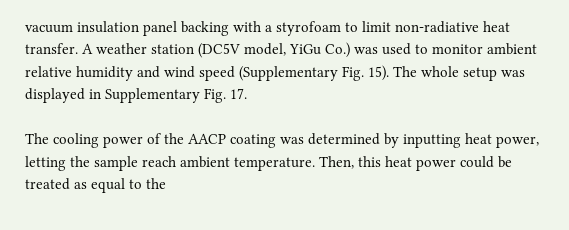vacuum insulation panel backing with a styrofoam to limit non-radiative heat transfer. A weather station (DC5V model, YiGu Co.) was used to monitor ambient relative humidity and wind speed (Supplementary Fig. 15). The whole setup was displayed in Supplementary Fig. 17.

The cooling power of the AACP coating was determined by inputting heat power, letting the sample reach ambient temperature. Then, this heat power could be treated as equal to the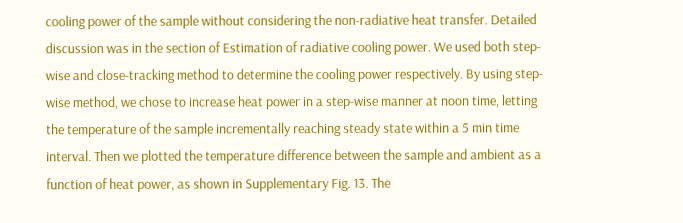cooling power of the sample without considering the non-radiative heat transfer. Detailed discussion was in the section of Estimation of radiative cooling power. We used both step-wise and close-tracking method to determine the cooling power respectively. By using step-wise method, we chose to increase heat power in a step-wise manner at noon time, letting the temperature of the sample incrementally reaching steady state within a 5 min time interval. Then we plotted the temperature difference between the sample and ambient as a function of heat power, as shown in Supplementary Fig. 13. The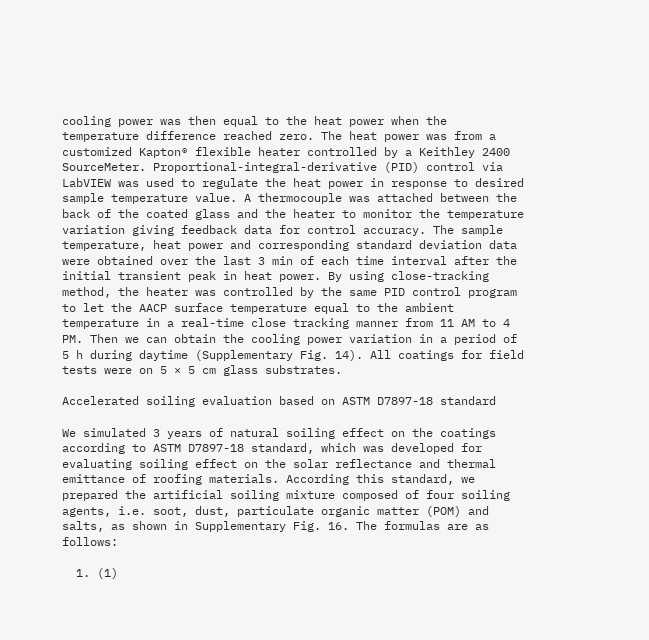cooling power was then equal to the heat power when the temperature difference reached zero. The heat power was from a customized Kapton® flexible heater controlled by a Keithley 2400 SourceMeter. Proportional-integral-derivative (PID) control via LabVIEW was used to regulate the heat power in response to desired sample temperature value. A thermocouple was attached between the back of the coated glass and the heater to monitor the temperature variation giving feedback data for control accuracy. The sample temperature, heat power and corresponding standard deviation data were obtained over the last 3 min of each time interval after the initial transient peak in heat power. By using close-tracking method, the heater was controlled by the same PID control program to let the AACP surface temperature equal to the ambient temperature in a real-time close tracking manner from 11 AM to 4 PM. Then we can obtain the cooling power variation in a period of 5 h during daytime (Supplementary Fig. 14). All coatings for field tests were on 5 × 5 cm glass substrates.

Accelerated soiling evaluation based on ASTM D7897-18 standard

We simulated 3 years of natural soiling effect on the coatings according to ASTM D7897-18 standard, which was developed for evaluating soiling effect on the solar reflectance and thermal emittance of roofing materials. According this standard, we prepared the artificial soiling mixture composed of four soiling agents, i.e. soot, dust, particulate organic matter (POM) and salts, as shown in Supplementary Fig. 16. The formulas are as follows:

  1. (1)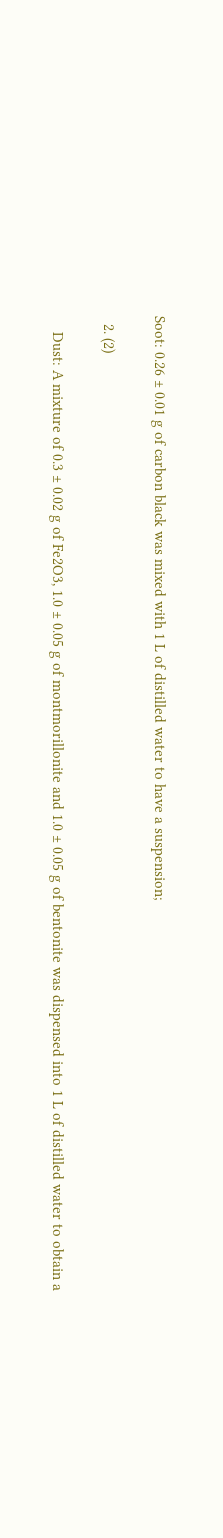Soot: 0.26 ± 0.01 g of carbon black was mixed with 1 L of distilled water to have a suspension;

  2. (2)

    Dust: A mixture of 0.3 ± 0.02 g of Fe2O3, 1.0 ± 0.05 g of montmorillonite and 1.0 ± 0.05 g of bentonite was dispensed into 1 L of distilled water to obtain a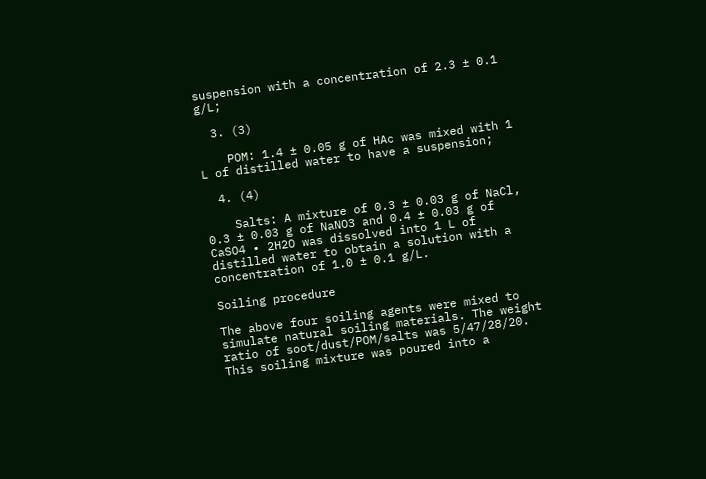suspension with a concentration of 2.3 ± 0.1 g/L;

  3. (3)

    POM: 1.4 ± 0.05 g of HAc was mixed with 1 L of distilled water to have a suspension;

  4. (4)

    Salts: A mixture of 0.3 ± 0.03 g of NaCl, 0.3 ± 0.03 g of NaNO3 and 0.4 ± 0.03 g of CaSO4 ∙ 2H2O was dissolved into 1 L of distilled water to obtain a solution with a concentration of 1.0 ± 0.1 g/L.

Soiling procedure

The above four soiling agents were mixed to simulate natural soiling materials. The weight ratio of soot/dust/POM/salts was 5/47/28/20. This soiling mixture was poured into a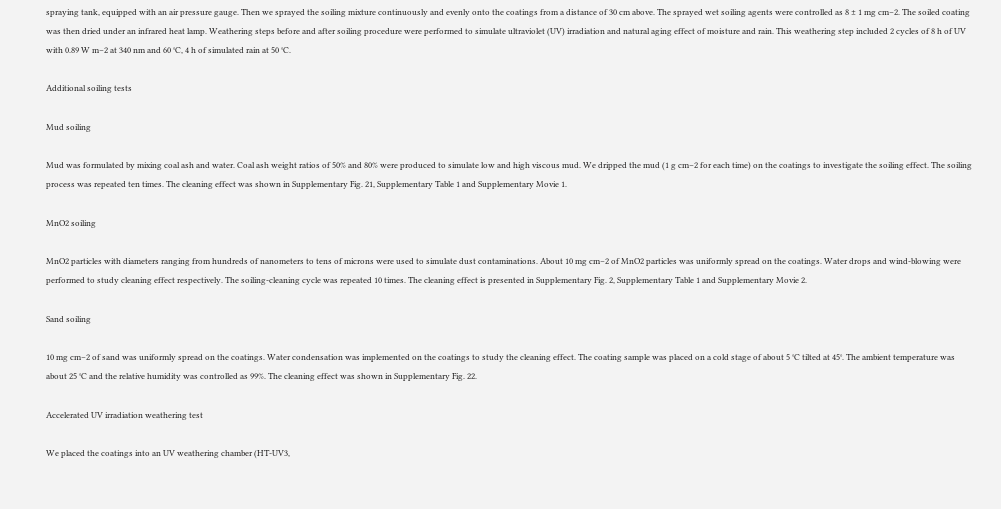spraying tank, equipped with an air pressure gauge. Then we sprayed the soiling mixture continuously and evenly onto the coatings from a distance of 30 cm above. The sprayed wet soiling agents were controlled as 8 ± 1 mg cm−2. The soiled coating was then dried under an infrared heat lamp. Weathering steps before and after soiling procedure were performed to simulate ultraviolet (UV) irradiation and natural aging effect of moisture and rain. This weathering step included 2 cycles of 8 h of UV with 0.89 W m−2 at 340 nm and 60 °C, 4 h of simulated rain at 50 °C.

Additional soiling tests

Mud soiling

Mud was formulated by mixing coal ash and water. Coal ash weight ratios of 50% and 80% were produced to simulate low and high viscous mud. We dripped the mud (1 g cm−2 for each time) on the coatings to investigate the soiling effect. The soiling process was repeated ten times. The cleaning effect was shown in Supplementary Fig. 21, Supplementary Table 1 and Supplementary Movie 1.

MnO2 soiling

MnO2 particles with diameters ranging from hundreds of nanometers to tens of microns were used to simulate dust contaminations. About 10 mg cm−2 of MnO2 particles was uniformly spread on the coatings. Water drops and wind-blowing were performed to study cleaning effect respectively. The soiling-cleaning cycle was repeated 10 times. The cleaning effect is presented in Supplementary Fig. 2, Supplementary Table 1 and Supplementary Movie 2.

Sand soiling

10 mg cm−2 of sand was uniformly spread on the coatings. Water condensation was implemented on the coatings to study the cleaning effect. The coating sample was placed on a cold stage of about 5 °C tilted at 45°. The ambient temperature was about 25 °C and the relative humidity was controlled as 99%. The cleaning effect was shown in Supplementary Fig. 22.

Accelerated UV irradiation weathering test

We placed the coatings into an UV weathering chamber (HT-UV3,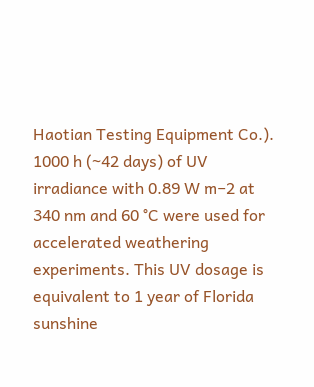Haotian Testing Equipment Co.). 1000 h (~42 days) of UV irradiance with 0.89 W m−2 at 340 nm and 60 °C were used for accelerated weathering experiments. This UV dosage is equivalent to 1 year of Florida sunshine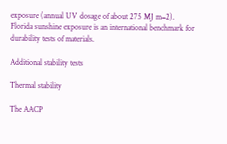exposure (annual UV dosage of about 275 MJ m−2). Florida sunshine exposure is an international benchmark for durability tests of materials.

Additional stability tests

Thermal stability

The AACP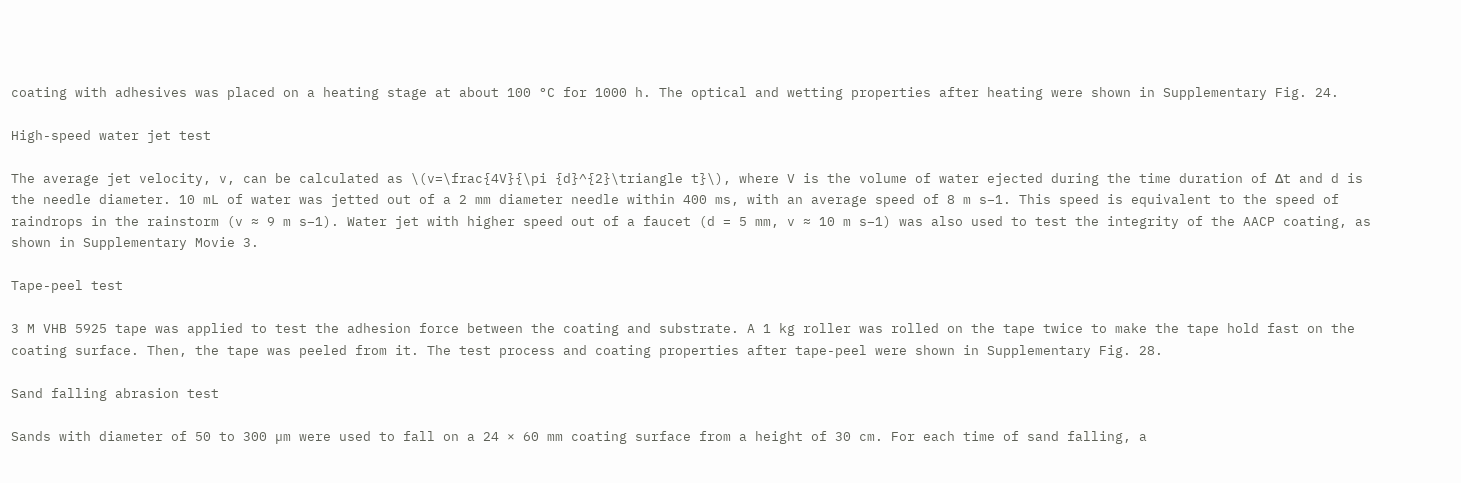coating with adhesives was placed on a heating stage at about 100 °C for 1000 h. The optical and wetting properties after heating were shown in Supplementary Fig. 24.

High-speed water jet test

The average jet velocity, v, can be calculated as \(v=\frac{4V}{\pi {d}^{2}\triangle t}\), where V is the volume of water ejected during the time duration of Δt and d is the needle diameter. 10 mL of water was jetted out of a 2 mm diameter needle within 400 ms, with an average speed of 8 m s−1. This speed is equivalent to the speed of raindrops in the rainstorm (v ≈ 9 m s−1). Water jet with higher speed out of a faucet (d = 5 mm, v ≈ 10 m s−1) was also used to test the integrity of the AACP coating, as shown in Supplementary Movie 3.

Tape-peel test

3 M VHB 5925 tape was applied to test the adhesion force between the coating and substrate. A 1 kg roller was rolled on the tape twice to make the tape hold fast on the coating surface. Then, the tape was peeled from it. The test process and coating properties after tape-peel were shown in Supplementary Fig. 28.

Sand falling abrasion test

Sands with diameter of 50 to 300 µm were used to fall on a 24 × 60 mm coating surface from a height of 30 cm. For each time of sand falling, a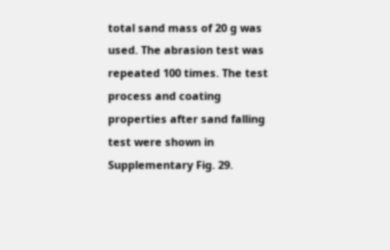total sand mass of 20 g was used. The abrasion test was repeated 100 times. The test process and coating properties after sand falling test were shown in Supplementary Fig. 29.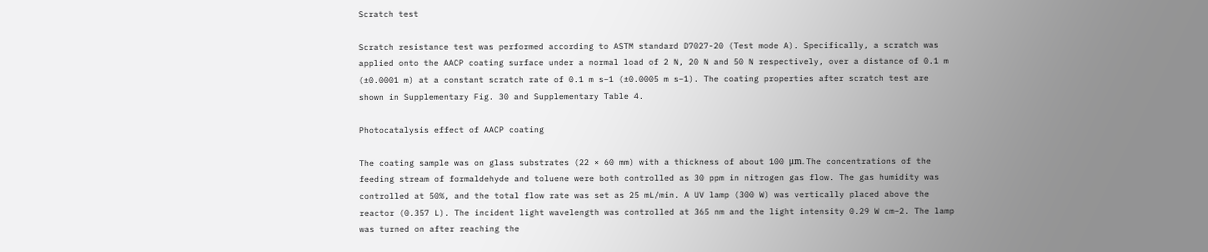Scratch test

Scratch resistance test was performed according to ASTM standard D7027-20 (Test mode A). Specifically, a scratch was applied onto the AACP coating surface under a normal load of 2 N, 20 N and 50 N respectively, over a distance of 0.1 m (±0.0001 m) at a constant scratch rate of 0.1 m s−1 (±0.0005 m s−1). The coating properties after scratch test are shown in Supplementary Fig. 30 and Supplementary Table 4.

Photocatalysis effect of AACP coating

The coating sample was on glass substrates (22 × 60 mm) with a thickness of about 100 μm. The concentrations of the feeding stream of formaldehyde and toluene were both controlled as 30 ppm in nitrogen gas flow. The gas humidity was controlled at 50%, and the total flow rate was set as 25 mL/min. A UV lamp (300 W) was vertically placed above the reactor (0.357 L). The incident light wavelength was controlled at 365 nm and the light intensity 0.29 W cm−2. The lamp was turned on after reaching the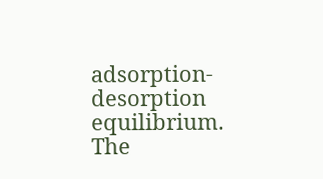adsorption-desorption equilibrium. The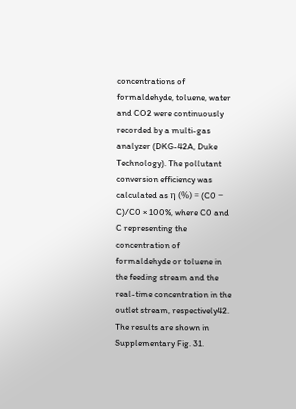concentrations of formaldehyde, toluene, water and CO2 were continuously recorded by a multi-gas analyzer (DKG-42A, Duke Technology). The pollutant conversion efficiency was calculated as η (%) = (C0 − C)/C0 × 100%, where C0 and C representing the concentration of formaldehyde or toluene in the feeding stream and the real-time concentration in the outlet stream, respectively42. The results are shown in Supplementary Fig. 31.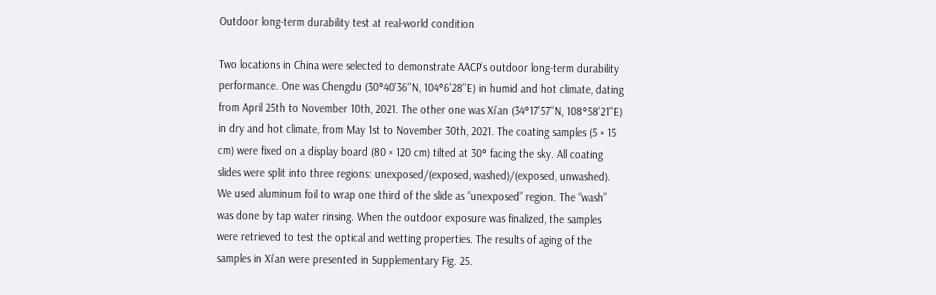Outdoor long-term durability test at real-world condition

Two locations in China were selected to demonstrate AACP’s outdoor long-term durability performance. One was Chengdu (30°40'36''N, 104°6'28''E) in humid and hot climate, dating from April 25th to November 10th, 2021. The other one was Xi’an (34°17'57''N, 108°58'21''E) in dry and hot climate, from May 1st to November 30th, 2021. The coating samples (5 × 15 cm) were fixed on a display board (80 × 120 cm) tilted at 30° facing the sky. All coating slides were split into three regions: unexposed/(exposed, washed)/(exposed, unwashed). We used aluminum foil to wrap one third of the slide as “unexposed” region. The “wash” was done by tap water rinsing. When the outdoor exposure was finalized, the samples were retrieved to test the optical and wetting properties. The results of aging of the samples in Xi’an were presented in Supplementary Fig. 25.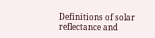Definitions of solar reflectance and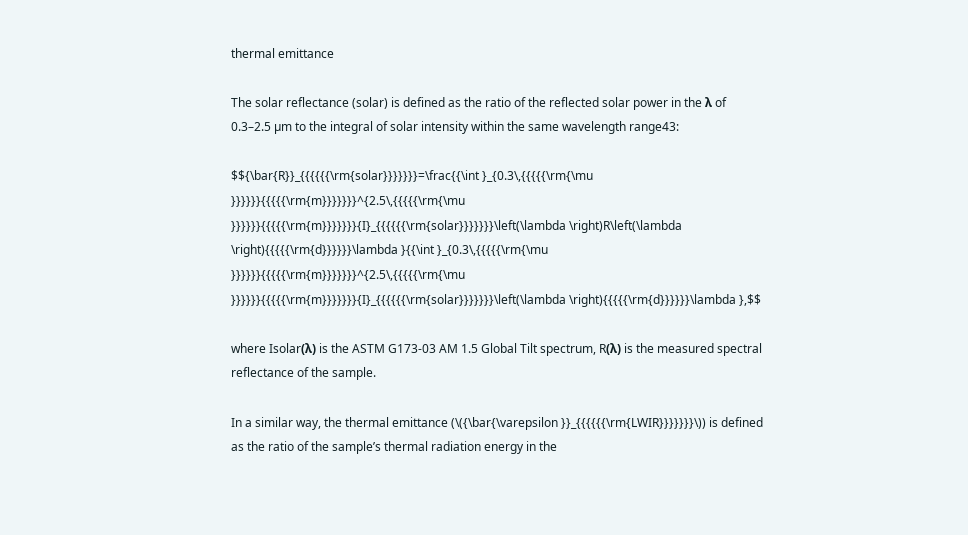thermal emittance

The solar reflectance (solar) is defined as the ratio of the reflected solar power in the λ of 0.3–2.5 µm to the integral of solar intensity within the same wavelength range43:

$${\bar{R}}_{{{{{{\rm{solar}}}}}}}=\frac{{\int }_{0.3\,{{{{{\rm{\mu }}}}}}{{{{{\rm{m}}}}}}}^{2.5\,{{{{{\rm{\mu }}}}}}{{{{{\rm{m}}}}}}}{I}_{{{{{{\rm{solar}}}}}}}\left(\lambda \right)R\left(\lambda \right){{{{{\rm{d}}}}}}\lambda }{{\int }_{0.3\,{{{{{\rm{\mu }}}}}}{{{{{\rm{m}}}}}}}^{2.5\,{{{{{\rm{\mu }}}}}}{{{{{\rm{m}}}}}}}{I}_{{{{{{\rm{solar}}}}}}}\left(\lambda \right){{{{{\rm{d}}}}}}\lambda },$$

where Isolar(λ) is the ASTM G173-03 AM 1.5 Global Tilt spectrum, R(λ) is the measured spectral reflectance of the sample.

In a similar way, the thermal emittance (\({\bar{\varepsilon }}_{{{{{{\rm{LWIR}}}}}}}\)) is defined as the ratio of the sample’s thermal radiation energy in the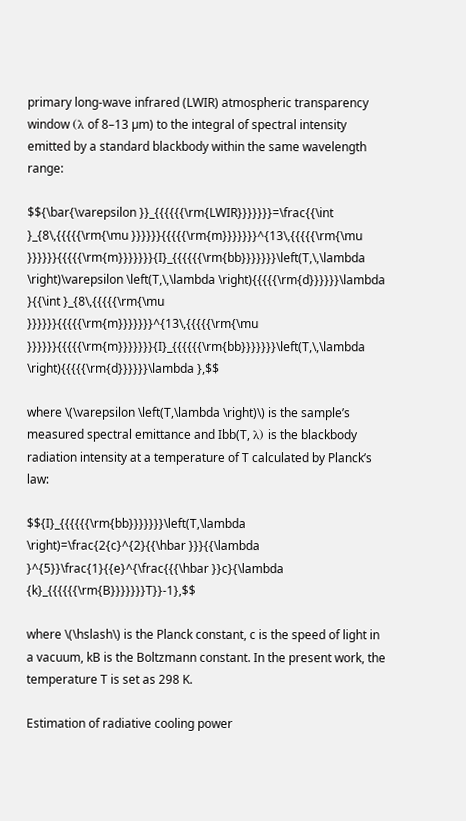primary long-wave infrared (LWIR) atmospheric transparency window (λ of 8–13 µm) to the integral of spectral intensity emitted by a standard blackbody within the same wavelength range:

$${\bar{\varepsilon }}_{{{{{{\rm{LWIR}}}}}}}=\frac{{\int }_{8\,{{{{{\rm{\mu }}}}}}{{{{{\rm{m}}}}}}}^{13\,{{{{{\rm{\mu }}}}}}{{{{{\rm{m}}}}}}}{I}_{{{{{{\rm{bb}}}}}}}\left(T,\,\lambda \right)\varepsilon \left(T,\,\lambda \right){{{{{\rm{d}}}}}}\lambda }{{\int }_{8\,{{{{{\rm{\mu }}}}}}{{{{{\rm{m}}}}}}}^{13\,{{{{{\rm{\mu }}}}}}{{{{{\rm{m}}}}}}}{I}_{{{{{{\rm{bb}}}}}}}\left(T,\,\lambda \right){{{{{\rm{d}}}}}}\lambda },$$

where \(\varepsilon \left(T,\lambda \right)\) is the sample’s measured spectral emittance and Ibb(T, λ) is the blackbody radiation intensity at a temperature of T calculated by Planck’s law:

$${I}_{{{{{{\rm{bb}}}}}}}\left(T,\lambda \right)=\frac{2{c}^{2}{{\hbar }}}{{\lambda }^{5}}\frac{1}{{e}^{\frac{{{\hbar }}c}{\lambda {k}_{{{{{{\rm{B}}}}}}}T}}-1},$$

where \(\hslash\) is the Planck constant, c is the speed of light in a vacuum, kB is the Boltzmann constant. In the present work, the temperature T is set as 298 K.

Estimation of radiative cooling power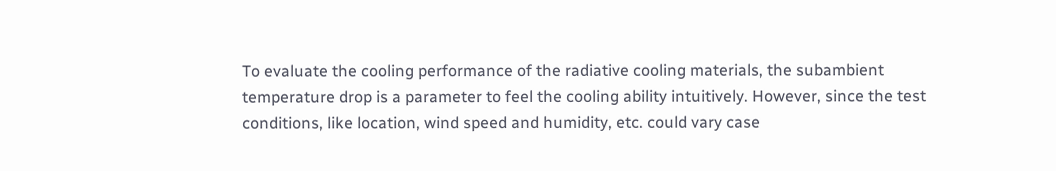To evaluate the cooling performance of the radiative cooling materials, the subambient temperature drop is a parameter to feel the cooling ability intuitively. However, since the test conditions, like location, wind speed and humidity, etc. could vary case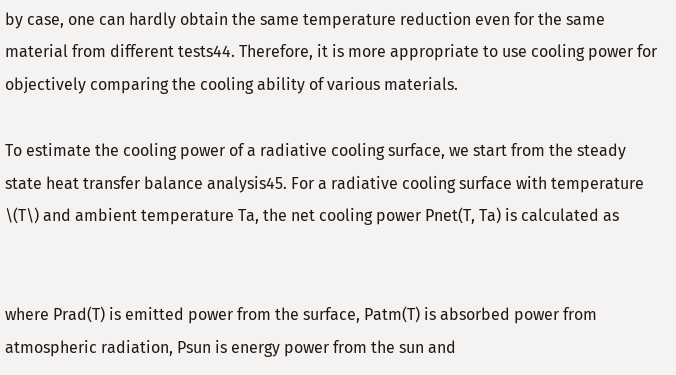by case, one can hardly obtain the same temperature reduction even for the same material from different tests44. Therefore, it is more appropriate to use cooling power for objectively comparing the cooling ability of various materials.

To estimate the cooling power of a radiative cooling surface, we start from the steady state heat transfer balance analysis45. For a radiative cooling surface with temperature \(T\) and ambient temperature Ta, the net cooling power Pnet(T, Ta) is calculated as


where Prad(T) is emitted power from the surface, Patm(T) is absorbed power from atmospheric radiation, Psun is energy power from the sun and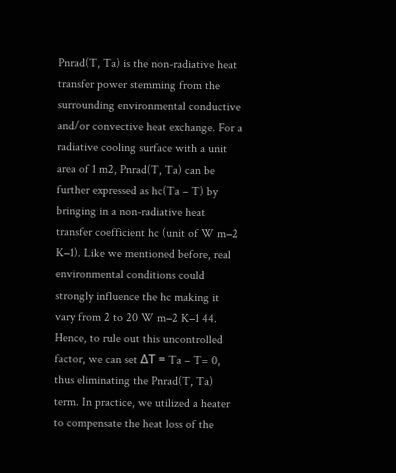Pnrad(T, Ta) is the non-radiative heat transfer power stemming from the surrounding environmental conductive and/or convective heat exchange. For a radiative cooling surface with a unit area of 1 m2, Pnrad(T, Ta) can be further expressed as hc(Ta – T) by bringing in a non-radiative heat transfer coefficient hc (unit of W m−2 K−1). Like we mentioned before, real environmental conditions could strongly influence the hc making it vary from 2 to 20 W m−2 K−1 44. Hence, to rule out this uncontrolled factor, we can set ΔT = Ta – T= 0, thus eliminating the Pnrad(T, Ta) term. In practice, we utilized a heater to compensate the heat loss of the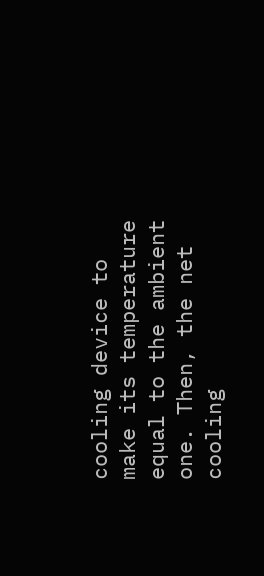cooling device to make its temperature equal to the ambient one. Then, the net cooling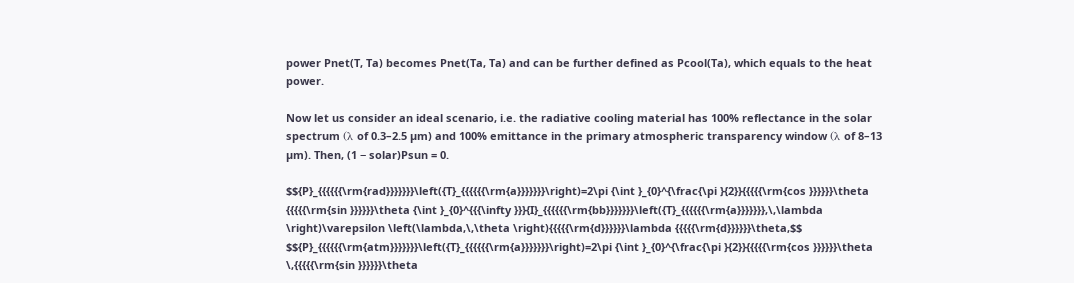power Pnet(T, Ta) becomes Pnet(Ta, Ta) and can be further defined as Pcool(Ta), which equals to the heat power.

Now let us consider an ideal scenario, i.e. the radiative cooling material has 100% reflectance in the solar spectrum (λ of 0.3–2.5 µm) and 100% emittance in the primary atmospheric transparency window (λ of 8–13 µm). Then, (1 − solar)Psun = 0.

$${P}_{{{{{{\rm{rad}}}}}}}\left({T}_{{{{{{\rm{a}}}}}}}\right)=2\pi {\int }_{0}^{\frac{\pi }{2}}{{{{{\rm{cos }}}}}}\theta {{{{{\rm{sin }}}}}}\theta {\int }_{0}^{{{\infty }}}{I}_{{{{{{\rm{bb}}}}}}}\left({T}_{{{{{{\rm{a}}}}}}},\,\lambda \right)\varepsilon \left(\lambda,\,\theta \right){{{{{\rm{d}}}}}}\lambda {{{{{\rm{d}}}}}}\theta,$$
$${P}_{{{{{{\rm{atm}}}}}}}\left({T}_{{{{{{\rm{a}}}}}}}\right)=2\pi {\int }_{0}^{\frac{\pi }{2}}{{{{{\rm{cos }}}}}}\theta \,{{{{{\rm{sin }}}}}}\theta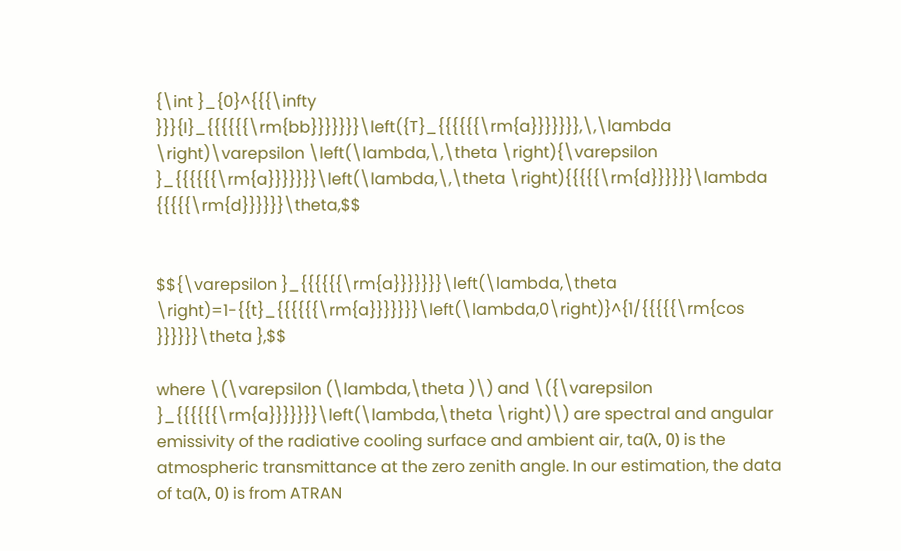{\int }_{0}^{{{\infty }}}{I}_{{{{{{\rm{bb}}}}}}}\left({T}_{{{{{{\rm{a}}}}}}},\,\lambda \right)\varepsilon \left(\lambda,\,\theta \right){\varepsilon }_{{{{{{\rm{a}}}}}}}\left(\lambda,\,\theta \right){{{{{\rm{d}}}}}}\lambda {{{{{\rm{d}}}}}}\theta,$$


$${\varepsilon }_{{{{{{\rm{a}}}}}}}\left(\lambda,\theta \right)=1-{{t}_{{{{{{\rm{a}}}}}}}\left(\lambda,0\right)}^{1/{{{{{\rm{cos }}}}}}\theta },$$

where \(\varepsilon (\lambda,\theta )\) and \({\varepsilon }_{{{{{{\rm{a}}}}}}}\left(\lambda,\theta \right)\) are spectral and angular emissivity of the radiative cooling surface and ambient air, ta(λ, 0) is the atmospheric transmittance at the zero zenith angle. In our estimation, the data of ta(λ, 0) is from ATRAN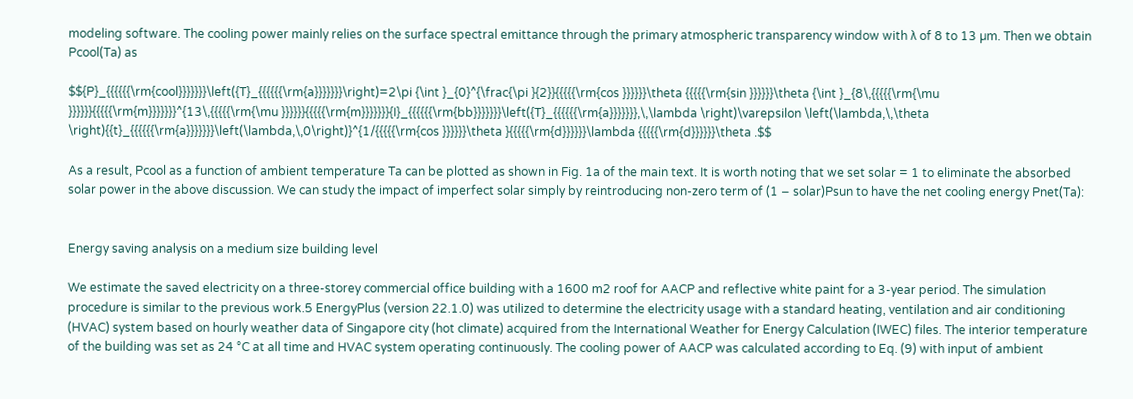modeling software. The cooling power mainly relies on the surface spectral emittance through the primary atmospheric transparency window with λ of 8 to 13 µm. Then we obtain Pcool(Ta) as

$${P}_{{{{{{\rm{cool}}}}}}}\left({T}_{{{{{{\rm{a}}}}}}}\right)=2\pi {\int }_{0}^{\frac{\pi }{2}}{{{{{\rm{cos }}}}}}\theta {{{{{\rm{sin }}}}}}\theta {\int }_{8\,{{{{{\rm{\mu }}}}}}{{{{{\rm{m}}}}}}}^{13\,{{{{{\rm{\mu }}}}}}{{{{{\rm{m}}}}}}}{I}_{{{{{{\rm{bb}}}}}}}\left({T}_{{{{{{\rm{a}}}}}}},\,\lambda \right)\varepsilon \left(\lambda,\,\theta \right){{t}_{{{{{{\rm{a}}}}}}}\left(\lambda,\,0\right)}^{1/{{{{{\rm{cos }}}}}}\theta }{{{{{\rm{d}}}}}}\lambda {{{{{\rm{d}}}}}}\theta .$$

As a result, Pcool as a function of ambient temperature Ta can be plotted as shown in Fig. 1a of the main text. It is worth noting that we set solar = 1 to eliminate the absorbed solar power in the above discussion. We can study the impact of imperfect solar simply by reintroducing non-zero term of (1 − solar)Psun to have the net cooling energy Pnet(Ta):


Energy saving analysis on a medium size building level

We estimate the saved electricity on a three-storey commercial office building with a 1600 m2 roof for AACP and reflective white paint for a 3-year period. The simulation procedure is similar to the previous work.5 EnergyPlus (version 22.1.0) was utilized to determine the electricity usage with a standard heating, ventilation and air conditioning (HVAC) system based on hourly weather data of Singapore city (hot climate) acquired from the International Weather for Energy Calculation (IWEC) files. The interior temperature of the building was set as 24 °C at all time and HVAC system operating continuously. The cooling power of AACP was calculated according to Eq. (9) with input of ambient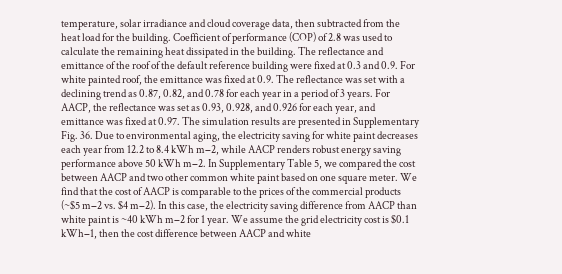temperature, solar irradiance and cloud coverage data, then subtracted from the heat load for the building. Coefficient of performance (COP) of 2.8 was used to calculate the remaining heat dissipated in the building. The reflectance and emittance of the roof of the default reference building were fixed at 0.3 and 0.9. For white painted roof, the emittance was fixed at 0.9. The reflectance was set with a declining trend as 0.87, 0.82, and 0.78 for each year in a period of 3 years. For AACP, the reflectance was set as 0.93, 0.928, and 0.926 for each year, and emittance was fixed at 0.97. The simulation results are presented in Supplementary Fig. 36. Due to environmental aging, the electricity saving for white paint decreases each year from 12.2 to 8.4 kWh m−2, while AACP renders robust energy saving performance above 50 kWh m−2. In Supplementary Table 5, we compared the cost between AACP and two other common white paint based on one square meter. We find that the cost of AACP is comparable to the prices of the commercial products (~$5 m−2 vs. $4 m−2). In this case, the electricity saving difference from AACP than white paint is ~40 kWh m−2 for 1 year. We assume the grid electricity cost is $0.1 kWh−1, then the cost difference between AACP and white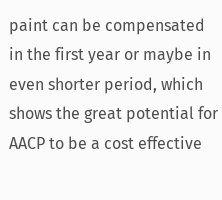paint can be compensated in the first year or maybe in even shorter period, which shows the great potential for AACP to be a cost effective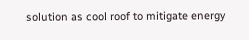solution as cool roof to mitigate energy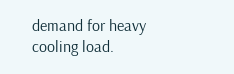demand for heavy cooling load.